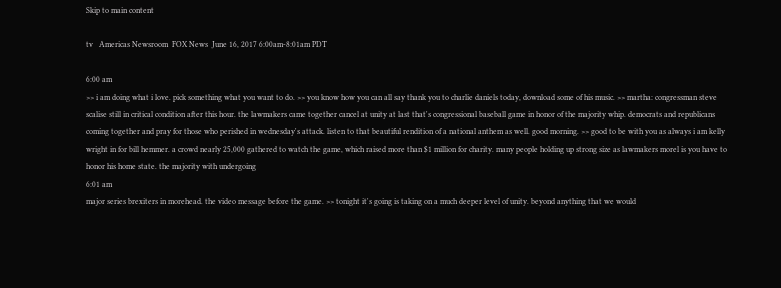Skip to main content

tv   Americas Newsroom  FOX News  June 16, 2017 6:00am-8:01am PDT

6:00 am
>> i am doing what i love. pick something what you want to do. >> you know how you can all say thank you to charlie daniels today, download some of his music. >> martha: congressman steve scalise still in critical condition after this hour. the lawmakers came together cancel at unity at last that's congressional baseball game in honor of the majority whip. democrats and republicans coming together and pray for those who perished in wednesday's attack. listen to that beautiful rendition of a national anthem as well. good morning. >> good to be with you as always i am kelly wright in for bill hemmer. a crowd nearly 25,000 gathered to watch the game, which raised more than $1 million for charity. many people holding up strong size as lawmakers morel is you have to honor his home state. the majority with undergoing
6:01 am
major series brexiters in morehead. the video message before the game. >> tonight it's going is taking on a much deeper level of unity. beyond anything that we would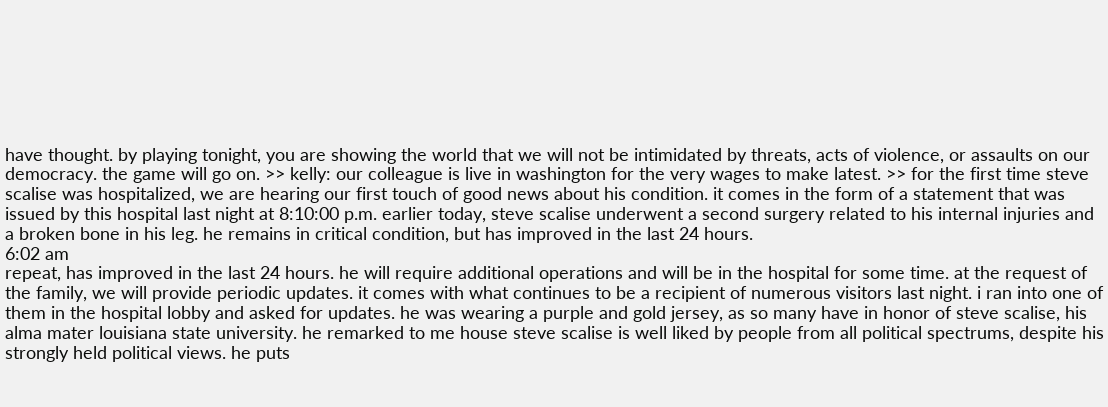have thought. by playing tonight, you are showing the world that we will not be intimidated by threats, acts of violence, or assaults on our democracy. the game will go on. >> kelly: our colleague is live in washington for the very wages to make latest. >> for the first time steve scalise was hospitalized, we are hearing our first touch of good news about his condition. it comes in the form of a statement that was issued by this hospital last night at 8:10:00 p.m. earlier today, steve scalise underwent a second surgery related to his internal injuries and a broken bone in his leg. he remains in critical condition, but has improved in the last 24 hours.
6:02 am
repeat, has improved in the last 24 hours. he will require additional operations and will be in the hospital for some time. at the request of the family, we will provide periodic updates. it comes with what continues to be a recipient of numerous visitors last night. i ran into one of them in the hospital lobby and asked for updates. he was wearing a purple and gold jersey, as so many have in honor of steve scalise, his alma mater louisiana state university. he remarked to me house steve scalise is well liked by people from all political spectrums, despite his strongly held political views. he puts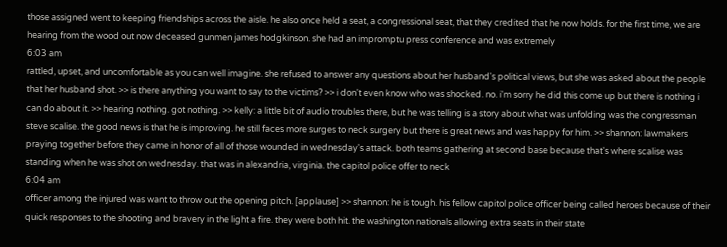those assigned went to keeping friendships across the aisle. he also once held a seat, a congressional seat, that they credited that he now holds. for the first time, we are hearing from the wood out now deceased gunmen james hodgkinson. she had an impromptu press conference and was extremely
6:03 am
rattled, upset, and uncomfortable as you can well imagine. she refused to answer any questions about her husband's political views, but she was asked about the people that her husband shot. >> is there anything you want to say to the victims? >> i don't even know who was shocked. no. i'm sorry he did this come up but there is nothing i can do about it. >> hearing nothing. got nothing. >> kelly: a little bit of audio troubles there, but he was telling is a story about what was unfolding was the congressman steve scalise. the good news is that he is improving. he still faces more surges to neck surgery but there is great news and was happy for him. >> shannon: lawmakers praying together before they came in honor of all of those wounded in wednesday's attack. both teams gathering at second base because that's where scalise was standing when he was shot on wednesday. that was in alexandria, virginia. the capitol police offer to neck
6:04 am
officer among the injured was want to throw out the opening pitch. [applause] >> shannon: he is tough. his fellow capitol police officer being called heroes because of their quick responses to the shooting and bravery in the light a fire. they were both hit. the washington nationals allowing extra seats in their state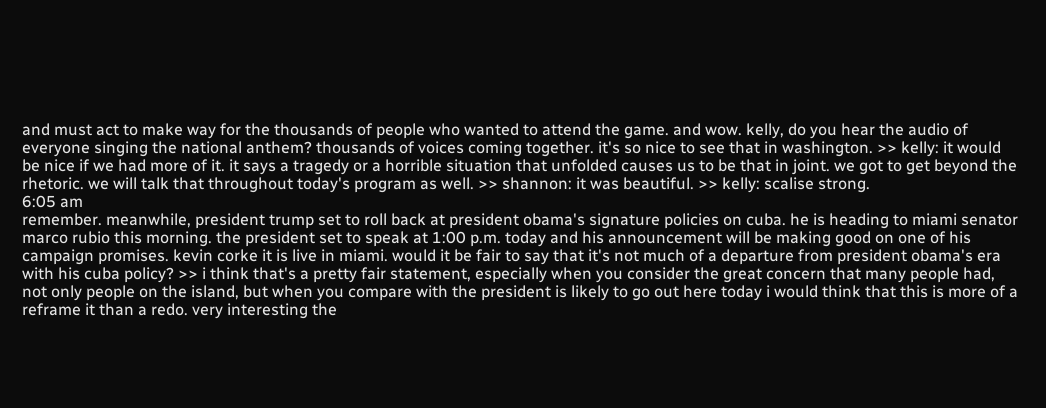and must act to make way for the thousands of people who wanted to attend the game. and wow. kelly, do you hear the audio of everyone singing the national anthem? thousands of voices coming together. it's so nice to see that in washington. >> kelly: it would be nice if we had more of it. it says a tragedy or a horrible situation that unfolded causes us to be that in joint. we got to get beyond the rhetoric. we will talk that throughout today's program as well. >> shannon: it was beautiful. >> kelly: scalise strong.
6:05 am
remember. meanwhile, president trump set to roll back at president obama's signature policies on cuba. he is heading to miami senator marco rubio this morning. the president set to speak at 1:00 p.m. today and his announcement will be making good on one of his campaign promises. kevin corke it is live in miami. would it be fair to say that it's not much of a departure from president obama's era with his cuba policy? >> i think that's a pretty fair statement, especially when you consider the great concern that many people had, not only people on the island, but when you compare with the president is likely to go out here today i would think that this is more of a reframe it than a redo. very interesting the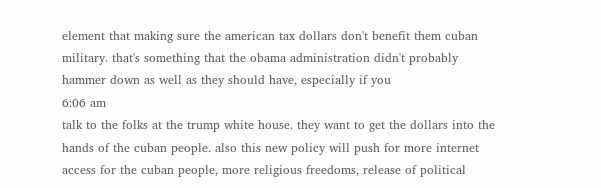element that making sure the american tax dollars don't benefit them cuban military. that's something that the obama administration didn't probably hammer down as well as they should have, especially if you
6:06 am
talk to the folks at the trump white house. they want to get the dollars into the hands of the cuban people. also this new policy will push for more internet access for the cuban people, more religious freedoms, release of political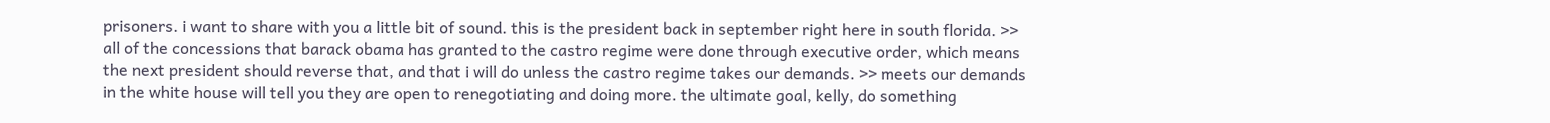prisoners. i want to share with you a little bit of sound. this is the president back in september right here in south florida. >> all of the concessions that barack obama has granted to the castro regime were done through executive order, which means the next president should reverse that, and that i will do unless the castro regime takes our demands. >> meets our demands in the white house will tell you they are open to renegotiating and doing more. the ultimate goal, kelly, do something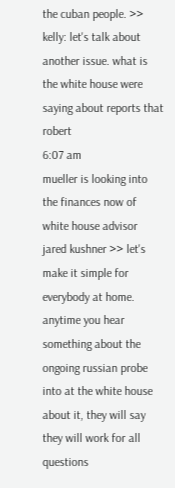the cuban people. >> kelly: let's talk about another issue. what is the white house were saying about reports that robert
6:07 am
mueller is looking into the finances now of white house advisor jared kushner >> let's make it simple for everybody at home. anytime you hear something about the ongoing russian probe into at the white house about it, they will say they will work for all questions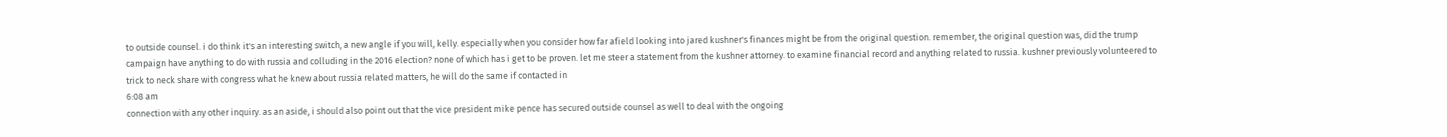to outside counsel. i do think it's an interesting switch, a new angle if you will, kelly. especially when you consider how far afield looking into jared kushner's finances might be from the original question. remember, the original question was, did the trump campaign have anything to do with russia and colluding in the 2016 election? none of which has i get to be proven. let me steer a statement from the kushner attorney. to examine financial record and anything related to russia. kushner previously volunteered to trick to neck share with congress what he knew about russia related matters, he will do the same if contacted in
6:08 am
connection with any other inquiry. as an aside, i should also point out that the vice president mike pence has secured outside counsel as well to deal with the ongoing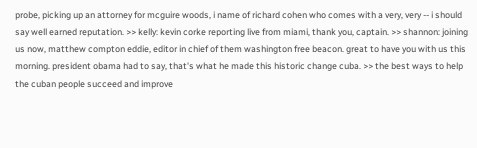probe, picking up an attorney for mcguire woods, i name of richard cohen who comes with a very, very -- i should say well earned reputation. >> kelly: kevin corke reporting live from miami, thank you, captain. >> shannon: joining us now, matthew compton eddie, editor in chief of them washington free beacon. great to have you with us this morning. president obama had to say, that's what he made this historic change cuba. >> the best ways to help the cuban people succeed and improve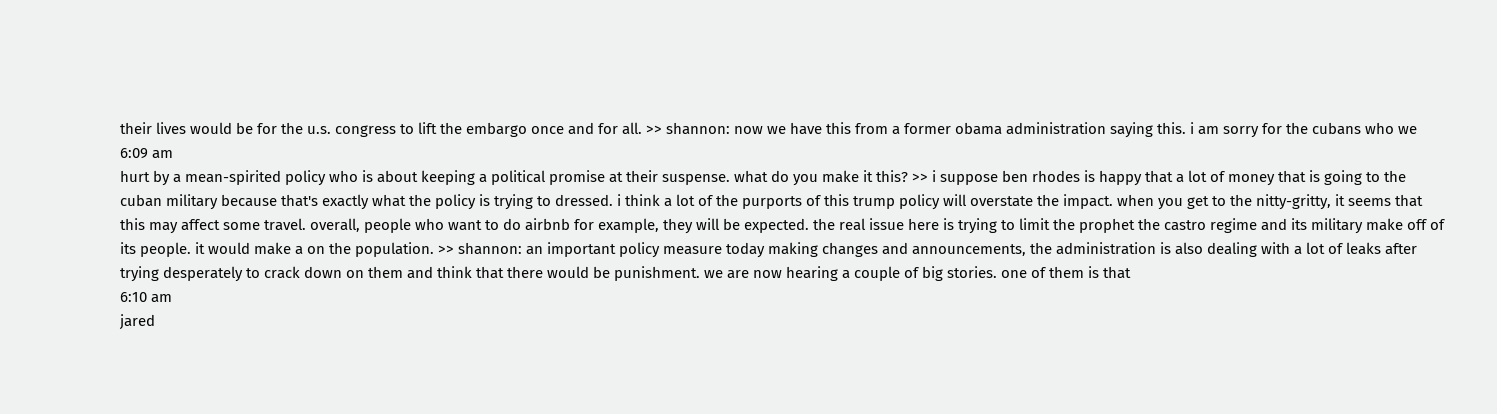their lives would be for the u.s. congress to lift the embargo once and for all. >> shannon: now we have this from a former obama administration saying this. i am sorry for the cubans who we
6:09 am
hurt by a mean-spirited policy who is about keeping a political promise at their suspense. what do you make it this? >> i suppose ben rhodes is happy that a lot of money that is going to the cuban military because that's exactly what the policy is trying to dressed. i think a lot of the purports of this trump policy will overstate the impact. when you get to the nitty-gritty, it seems that this may affect some travel. overall, people who want to do airbnb for example, they will be expected. the real issue here is trying to limit the prophet the castro regime and its military make off of its people. it would make a on the population. >> shannon: an important policy measure today making changes and announcements, the administration is also dealing with a lot of leaks after trying desperately to crack down on them and think that there would be punishment. we are now hearing a couple of big stories. one of them is that
6:10 am
jared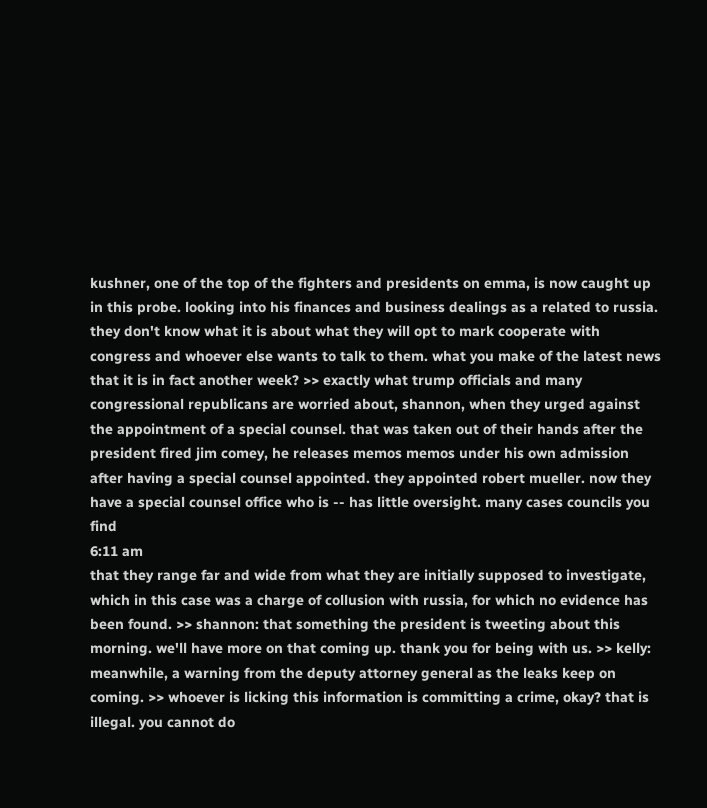kushner, one of the top of the fighters and presidents on emma, is now caught up in this probe. looking into his finances and business dealings as a related to russia. they don't know what it is about what they will opt to mark cooperate with congress and whoever else wants to talk to them. what you make of the latest news that it is in fact another week? >> exactly what trump officials and many congressional republicans are worried about, shannon, when they urged against the appointment of a special counsel. that was taken out of their hands after the president fired jim comey, he releases memos memos under his own admission after having a special counsel appointed. they appointed robert mueller. now they have a special counsel office who is -- has little oversight. many cases councils you find
6:11 am
that they range far and wide from what they are initially supposed to investigate, which in this case was a charge of collusion with russia, for which no evidence has been found. >> shannon: that something the president is tweeting about this morning. we'll have more on that coming up. thank you for being with us. >> kelly: meanwhile, a warning from the deputy attorney general as the leaks keep on coming. >> whoever is licking this information is committing a crime, okay? that is illegal. you cannot do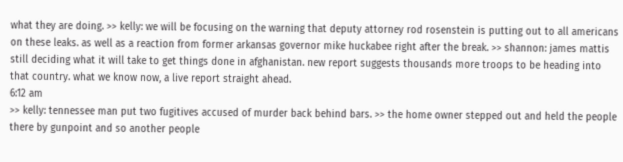what they are doing. >> kelly: we will be focusing on the warning that deputy attorney rod rosenstein is putting out to all americans on these leaks. as well as a reaction from former arkansas governor mike huckabee right after the break. >> shannon: james mattis still deciding what it will take to get things done in afghanistan. new report suggests thousands more troops to be heading into that country. what we know now, a live report straight ahead.
6:12 am
>> kelly: tennessee man put two fugitives accused of murder back behind bars. >> the home owner stepped out and held the people there by gunpoint and so another people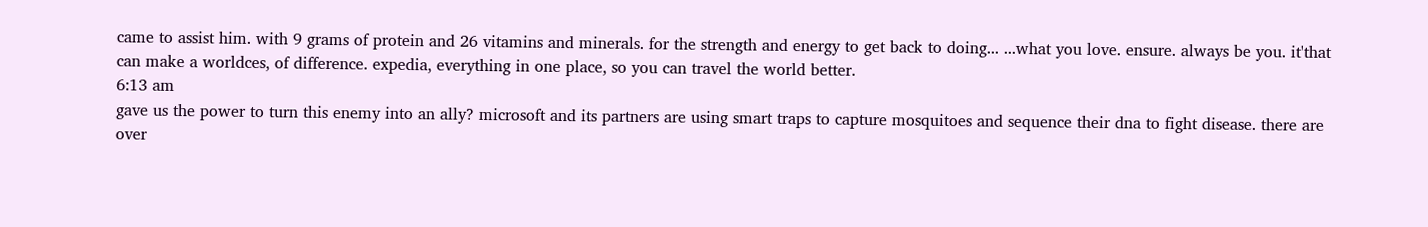came to assist him. with 9 grams of protein and 26 vitamins and minerals. for the strength and energy to get back to doing... ...what you love. ensure. always be you. it'that can make a worldces, of difference. expedia, everything in one place, so you can travel the world better.
6:13 am
gave us the power to turn this enemy into an ally? microsoft and its partners are using smart traps to capture mosquitoes and sequence their dna to fight disease. there are over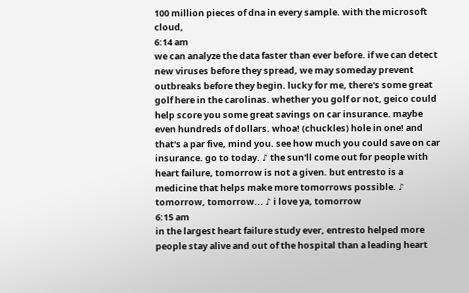100 million pieces of dna in every sample. with the microsoft cloud,
6:14 am
we can analyze the data faster than ever before. if we can detect new viruses before they spread, we may someday prevent outbreaks before they begin. lucky for me, there's some great golf here in the carolinas. whether you golf or not, geico could help score you some great savings on car insurance. maybe even hundreds of dollars. whoa! (chuckles) hole in one! and that's a par five, mind you. see how much you could save on car insurance. go to today. ♪ the sun'll come out for people with heart failure, tomorrow is not a given. but entresto is a medicine that helps make more tomorrows possible. ♪ tomorrow, tomorrow... ♪ i love ya, tomorrow
6:15 am
in the largest heart failure study ever, entresto helped more people stay alive and out of the hospital than a leading heart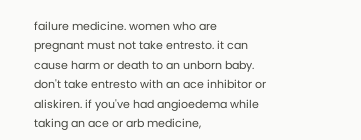failure medicine. women who are pregnant must not take entresto. it can cause harm or death to an unborn baby. don't take entresto with an ace inhibitor or aliskiren. if you've had angioedema while taking an ace or arb medicine,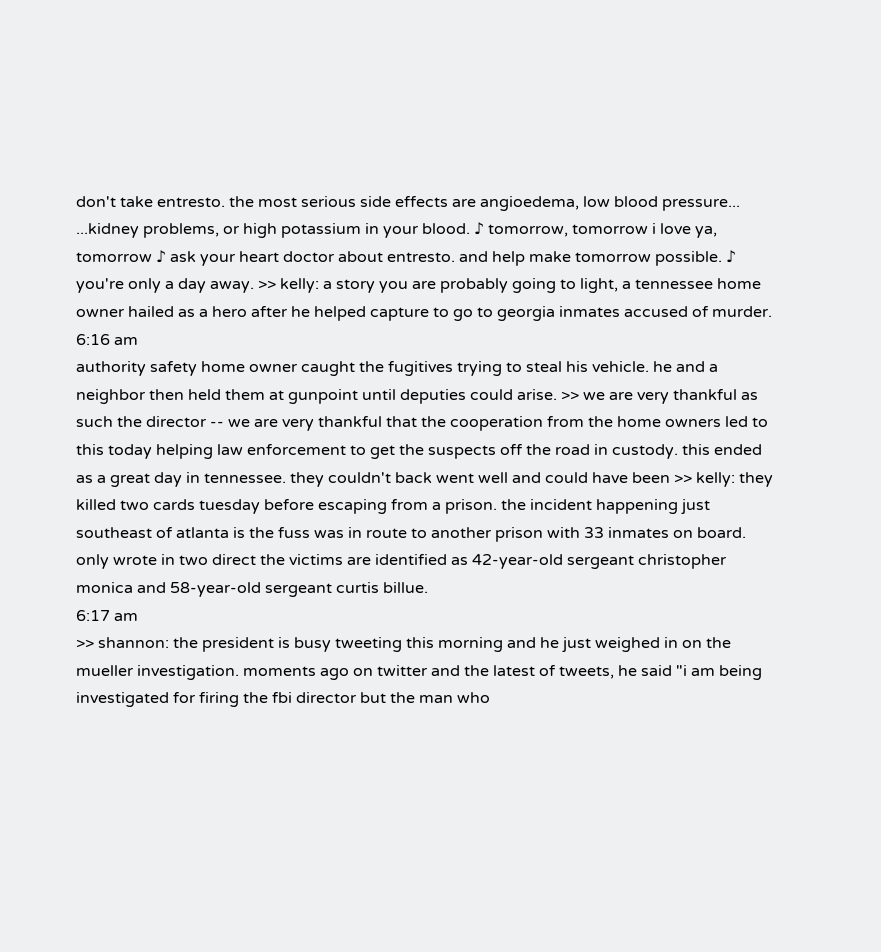don't take entresto. the most serious side effects are angioedema, low blood pressure... ...kidney problems, or high potassium in your blood. ♪ tomorrow, tomorrow i love ya, tomorrow ♪ ask your heart doctor about entresto. and help make tomorrow possible. ♪ you're only a day away. >> kelly: a story you are probably going to light, a tennessee home owner hailed as a hero after he helped capture to go to georgia inmates accused of murder.
6:16 am
authority safety home owner caught the fugitives trying to steal his vehicle. he and a neighbor then held them at gunpoint until deputies could arise. >> we are very thankful as such the director -- we are very thankful that the cooperation from the home owners led to this today helping law enforcement to get the suspects off the road in custody. this ended as a great day in tennessee. they couldn't back went well and could have been >> kelly: they killed two cards tuesday before escaping from a prison. the incident happening just southeast of atlanta is the fuss was in route to another prison with 33 inmates on board. only wrote in two direct the victims are identified as 42-year-old sergeant christopher monica and 58-year-old sergeant curtis billue.
6:17 am
>> shannon: the president is busy tweeting this morning and he just weighed in on the mueller investigation. moments ago on twitter and the latest of tweets, he said "i am being investigated for firing the fbi director but the man who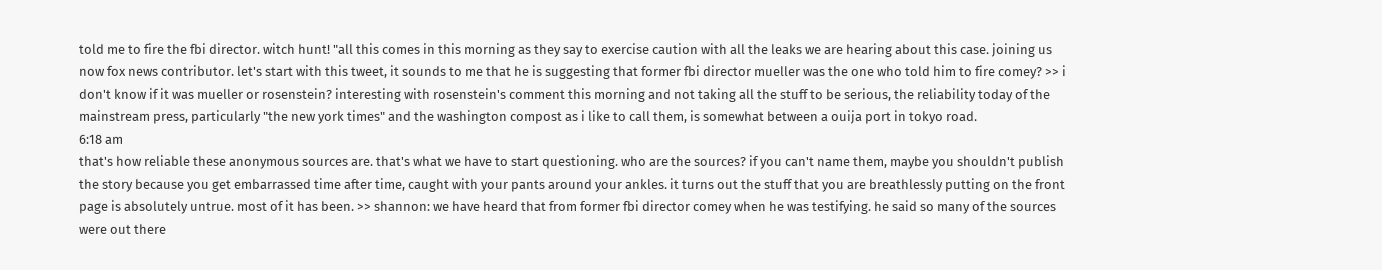told me to fire the fbi director. witch hunt! "all this comes in this morning as they say to exercise caution with all the leaks we are hearing about this case. joining us now fox news contributor. let's start with this tweet, it sounds to me that he is suggesting that former fbi director mueller was the one who told him to fire comey? >> i don't know if it was mueller or rosenstein? interesting with rosenstein's comment this morning and not taking all the stuff to be serious, the reliability today of the mainstream press, particularly "the new york times" and the washington compost as i like to call them, is somewhat between a ouija port in tokyo road.
6:18 am
that's how reliable these anonymous sources are. that's what we have to start questioning. who are the sources? if you can't name them, maybe you shouldn't publish the story because you get embarrassed time after time, caught with your pants around your ankles. it turns out the stuff that you are breathlessly putting on the front page is absolutely untrue. most of it has been. >> shannon: we have heard that from former fbi director comey when he was testifying. he said so many of the sources were out there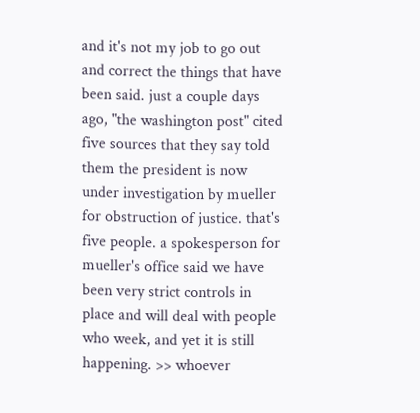and it's not my job to go out and correct the things that have been said. just a couple days ago, "the washington post" cited five sources that they say told them the president is now under investigation by mueller for obstruction of justice. that's five people. a spokesperson for mueller's office said we have been very strict controls in place and will deal with people who week, and yet it is still happening. >> whoever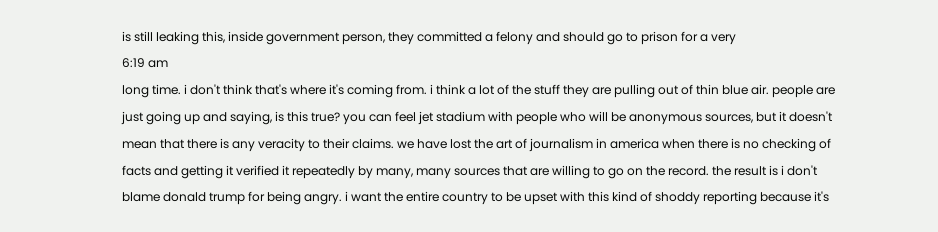is still leaking this, inside government person, they committed a felony and should go to prison for a very
6:19 am
long time. i don't think that's where it's coming from. i think a lot of the stuff they are pulling out of thin blue air. people are just going up and saying, is this true? you can feel jet stadium with people who will be anonymous sources, but it doesn't mean that there is any veracity to their claims. we have lost the art of journalism in america when there is no checking of facts and getting it verified it repeatedly by many, many sources that are willing to go on the record. the result is i don't blame donald trump for being angry. i want the entire country to be upset with this kind of shoddy reporting because it's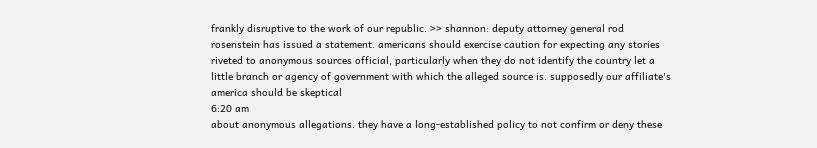frankly disruptive to the work of our republic. >> shannon: deputy attorney general rod rosenstein has issued a statement. americans should exercise caution for expecting any stories riveted to anonymous sources official, particularly when they do not identify the country let a little branch or agency of government with which the alleged source is. supposedly our affiliate's america should be skeptical
6:20 am
about anonymous allegations. they have a long-established policy to not confirm or deny these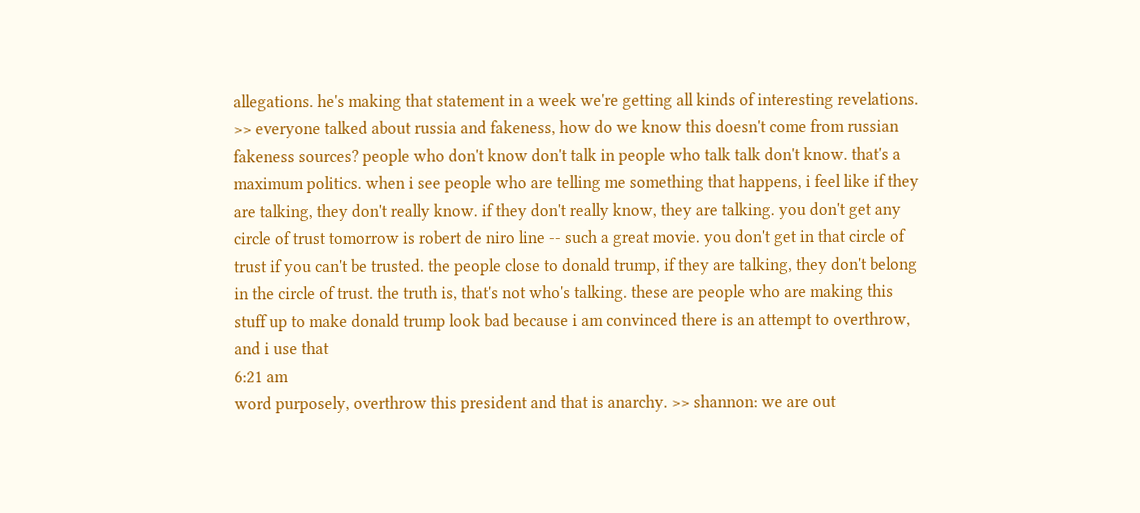allegations. he's making that statement in a week we're getting all kinds of interesting revelations. >> everyone talked about russia and fakeness, how do we know this doesn't come from russian fakeness sources? people who don't know don't talk in people who talk talk don't know. that's a maximum politics. when i see people who are telling me something that happens, i feel like if they are talking, they don't really know. if they don't really know, they are talking. you don't get any circle of trust tomorrow is robert de niro line -- such a great movie. you don't get in that circle of trust if you can't be trusted. the people close to donald trump, if they are talking, they don't belong in the circle of trust. the truth is, that's not who's talking. these are people who are making this stuff up to make donald trump look bad because i am convinced there is an attempt to overthrow, and i use that
6:21 am
word purposely, overthrow this president and that is anarchy. >> shannon: we are out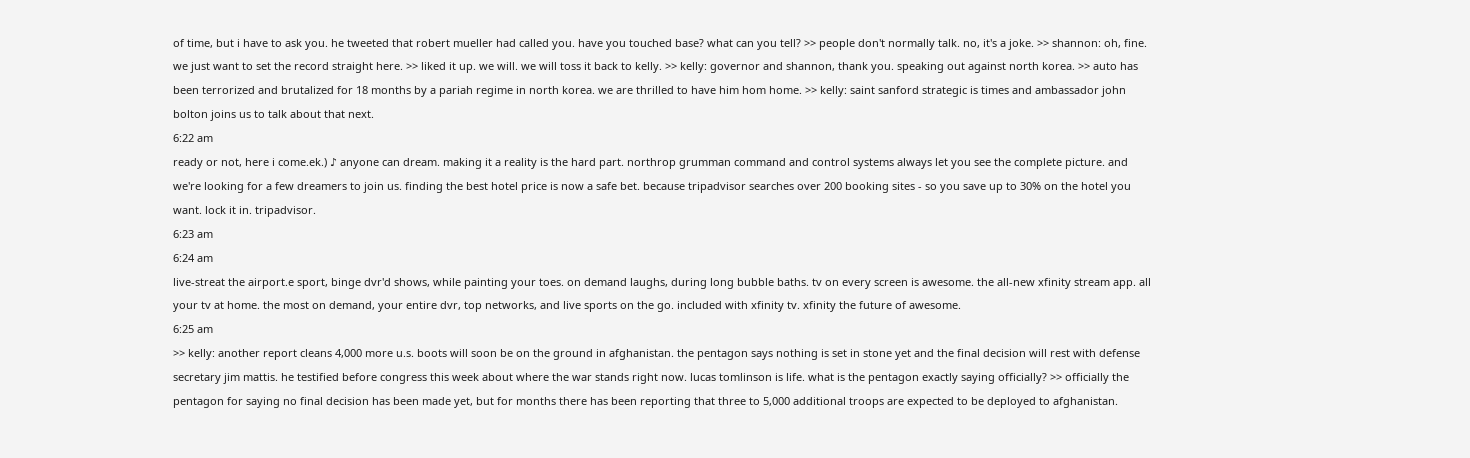of time, but i have to ask you. he tweeted that robert mueller had called you. have you touched base? what can you tell? >> people don't normally talk. no, it's a joke. >> shannon: oh, fine. we just want to set the record straight here. >> liked it up. we will. we will toss it back to kelly. >> kelly: governor and shannon, thank you. speaking out against north korea. >> auto has been terrorized and brutalized for 18 months by a pariah regime in north korea. we are thrilled to have him hom home. >> kelly: saint sanford strategic is times and ambassador john bolton joins us to talk about that next.
6:22 am
ready or not, here i come.ek.) ♪ anyone can dream. making it a reality is the hard part. northrop grumman command and control systems always let you see the complete picture. and we're looking for a few dreamers to join us. finding the best hotel price is now a safe bet. because tripadvisor searches over 200 booking sites - so you save up to 30% on the hotel you want. lock it in. tripadvisor.
6:23 am
6:24 am
live-streat the airport.e sport, binge dvr'd shows, while painting your toes. on demand laughs, during long bubble baths. tv on every screen is awesome. the all-new xfinity stream app. all your tv at home. the most on demand, your entire dvr, top networks, and live sports on the go. included with xfinity tv. xfinity the future of awesome.
6:25 am
>> kelly: another report cleans 4,000 more u.s. boots will soon be on the ground in afghanistan. the pentagon says nothing is set in stone yet and the final decision will rest with defense secretary jim mattis. he testified before congress this week about where the war stands right now. lucas tomlinson is life. what is the pentagon exactly saying officially? >> officially the pentagon for saying no final decision has been made yet, but for months there has been reporting that three to 5,000 additional troops are expected to be deployed to afghanistan.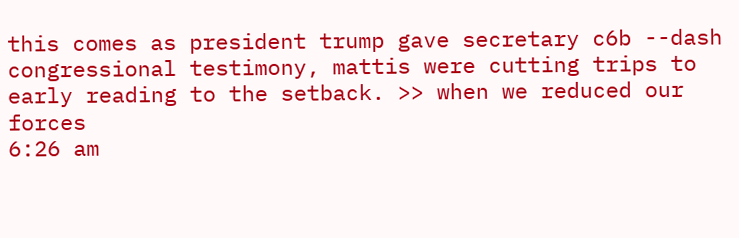this comes as president trump gave secretary c6b --dash congressional testimony, mattis were cutting trips to early reading to the setback. >> when we reduced our forces
6:26 am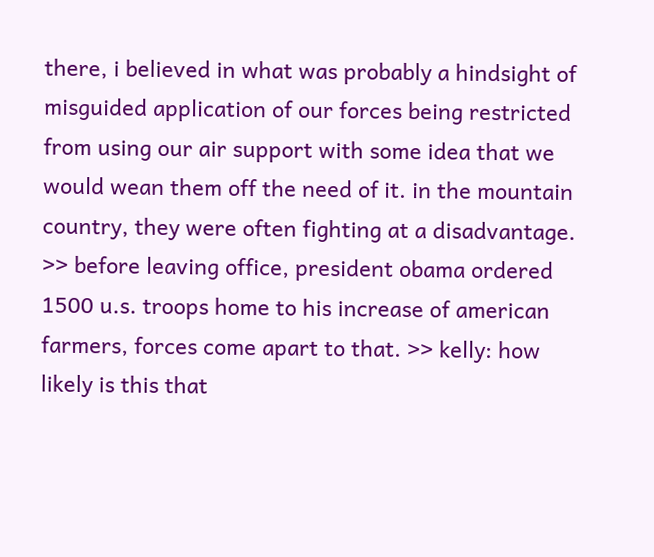there, i believed in what was probably a hindsight of misguided application of our forces being restricted from using our air support with some idea that we would wean them off the need of it. in the mountain country, they were often fighting at a disadvantage. >> before leaving office, president obama ordered 1500 u.s. troops home to his increase of american farmers, forces come apart to that. >> kelly: how likely is this that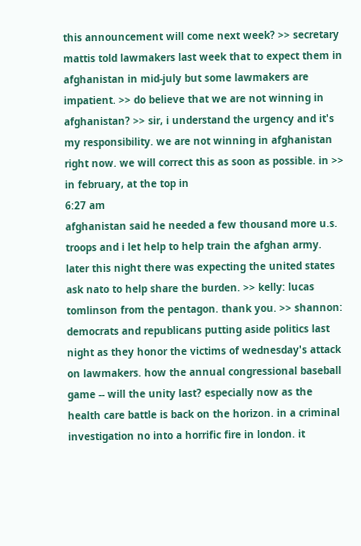this announcement will come next week? >> secretary mattis told lawmakers last week that to expect them in afghanistan in mid-july but some lawmakers are impatient. >> do believe that we are not winning in afghanistan? >> sir, i understand the urgency and it's my responsibility. we are not winning in afghanistan right now. we will correct this as soon as possible. in >> in february, at the top in
6:27 am
afghanistan said he needed a few thousand more u.s. troops and i let help to help train the afghan army. later this night there was expecting the united states ask nato to help share the burden. >> kelly: lucas tomlinson from the pentagon. thank you. >> shannon: democrats and republicans putting aside politics last night as they honor the victims of wednesday's attack on lawmakers. how the annual congressional baseball game -- will the unity last? especially now as the health care battle is back on the horizon. in a criminal investigation no into a horrific fire in london. it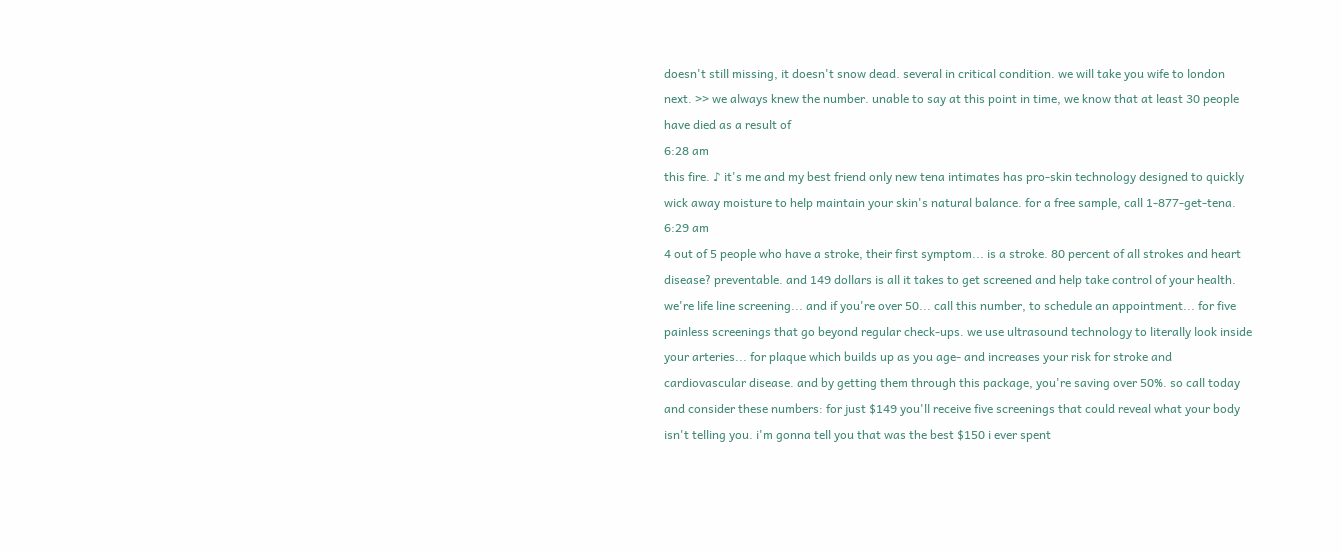doesn't still missing, it doesn't snow dead. several in critical condition. we will take you wife to london next. >> we always knew the number. unable to say at this point in time, we know that at least 30 people have died as a result of
6:28 am
this fire. ♪ it's me and my best friend only new tena intimates has pro-skin technology designed to quickly wick away moisture to help maintain your skin's natural balance. for a free sample, call 1-877-get-tena.
6:29 am
4 out of 5 people who have a stroke, their first symptom... is a stroke. 80 percent of all strokes and heart disease? preventable. and 149 dollars is all it takes to get screened and help take control of your health. we're life line screening... and if you're over 50... call this number, to schedule an appointment... for five painless screenings that go beyond regular check-ups. we use ultrasound technology to literally look inside your arteries... for plaque which builds up as you age- and increases your risk for stroke and cardiovascular disease. and by getting them through this package, you're saving over 50%. so call today and consider these numbers: for just $149 you'll receive five screenings that could reveal what your body isn't telling you. i'm gonna tell you that was the best $150 i ever spent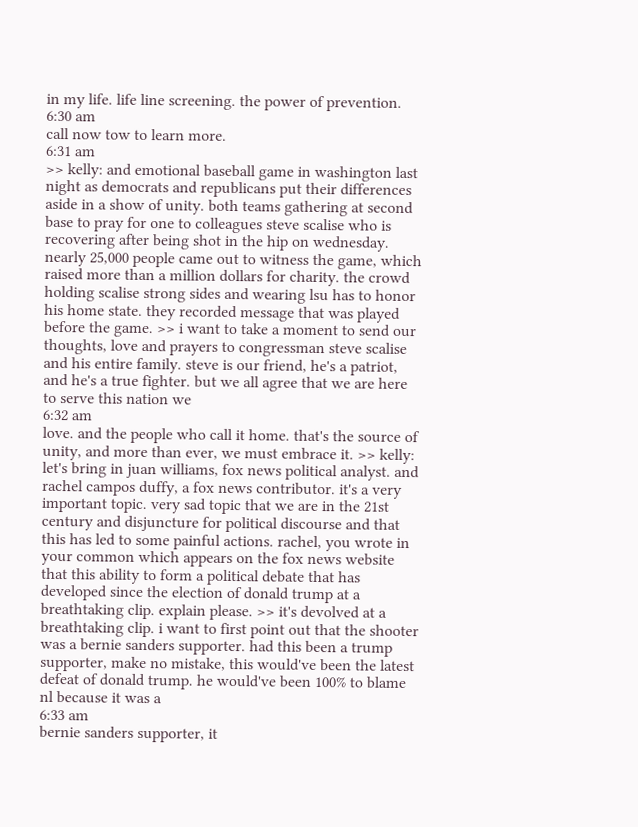in my life. life line screening. the power of prevention.
6:30 am
call now tow to learn more.
6:31 am
>> kelly: and emotional baseball game in washington last night as democrats and republicans put their differences aside in a show of unity. both teams gathering at second base to pray for one to colleagues steve scalise who is recovering after being shot in the hip on wednesday. nearly 25,000 people came out to witness the game, which raised more than a million dollars for charity. the crowd holding scalise strong sides and wearing lsu has to honor his home state. they recorded message that was played before the game. >> i want to take a moment to send our thoughts, love and prayers to congressman steve scalise and his entire family. steve is our friend, he's a patriot, and he's a true fighter. but we all agree that we are here to serve this nation we
6:32 am
love. and the people who call it home. that's the source of unity, and more than ever, we must embrace it. >> kelly: let's bring in juan williams, fox news political analyst. and rachel campos duffy, a fox news contributor. it's a very important topic. very sad topic that we are in the 21st century and disjuncture for political discourse and that this has led to some painful actions. rachel, you wrote in your common which appears on the fox news website that this ability to form a political debate that has developed since the election of donald trump at a breathtaking clip. explain please. >> it's devolved at a breathtaking clip. i want to first point out that the shooter was a bernie sanders supporter. had this been a trump supporter, make no mistake, this would've been the latest defeat of donald trump. he would've been 100% to blame nl because it was a
6:33 am
bernie sanders supporter, it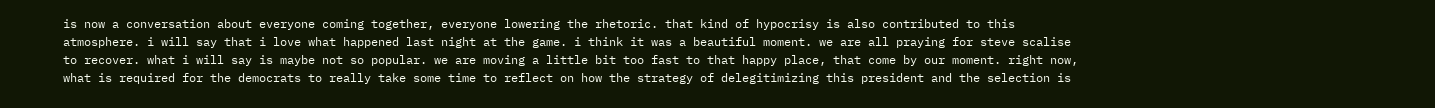is now a conversation about everyone coming together, everyone lowering the rhetoric. that kind of hypocrisy is also contributed to this atmosphere. i will say that i love what happened last night at the game. i think it was a beautiful moment. we are all praying for steve scalise to recover. what i will say is maybe not so popular. we are moving a little bit too fast to that happy place, that come by our moment. right now, what is required for the democrats to really take some time to reflect on how the strategy of delegitimizing this president and the selection is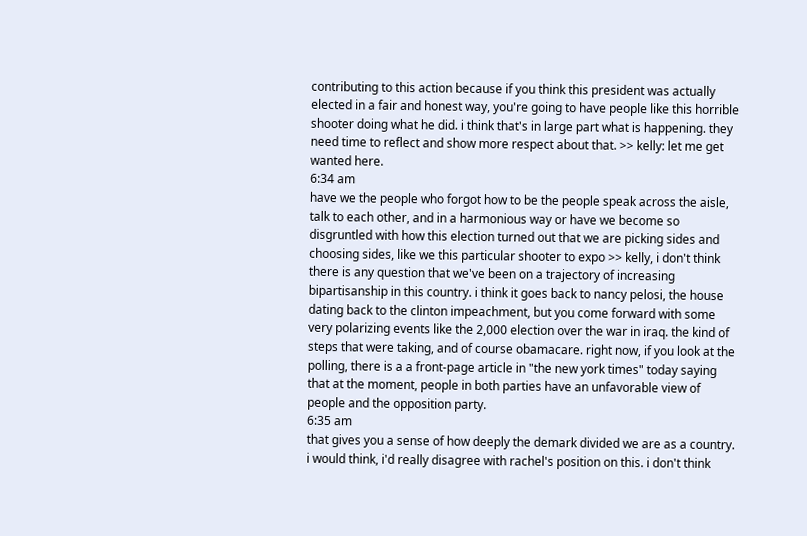contributing to this action because if you think this president was actually elected in a fair and honest way, you're going to have people like this horrible shooter doing what he did. i think that's in large part what is happening. they need time to reflect and show more respect about that. >> kelly: let me get wanted here.
6:34 am
have we the people who forgot how to be the people speak across the aisle, talk to each other, and in a harmonious way or have we become so disgruntled with how this election turned out that we are picking sides and choosing sides, like we this particular shooter to expo >> kelly, i don't think there is any question that we've been on a trajectory of increasing bipartisanship in this country. i think it goes back to nancy pelosi, the house dating back to the clinton impeachment, but you come forward with some very polarizing events like the 2,000 election over the war in iraq. the kind of steps that were taking, and of course obamacare. right now, if you look at the polling, there is a a front-page article in "the new york times" today saying that at the moment, people in both parties have an unfavorable view of people and the opposition party.
6:35 am
that gives you a sense of how deeply the demark divided we are as a country. i would think, i'd really disagree with rachel's position on this. i don't think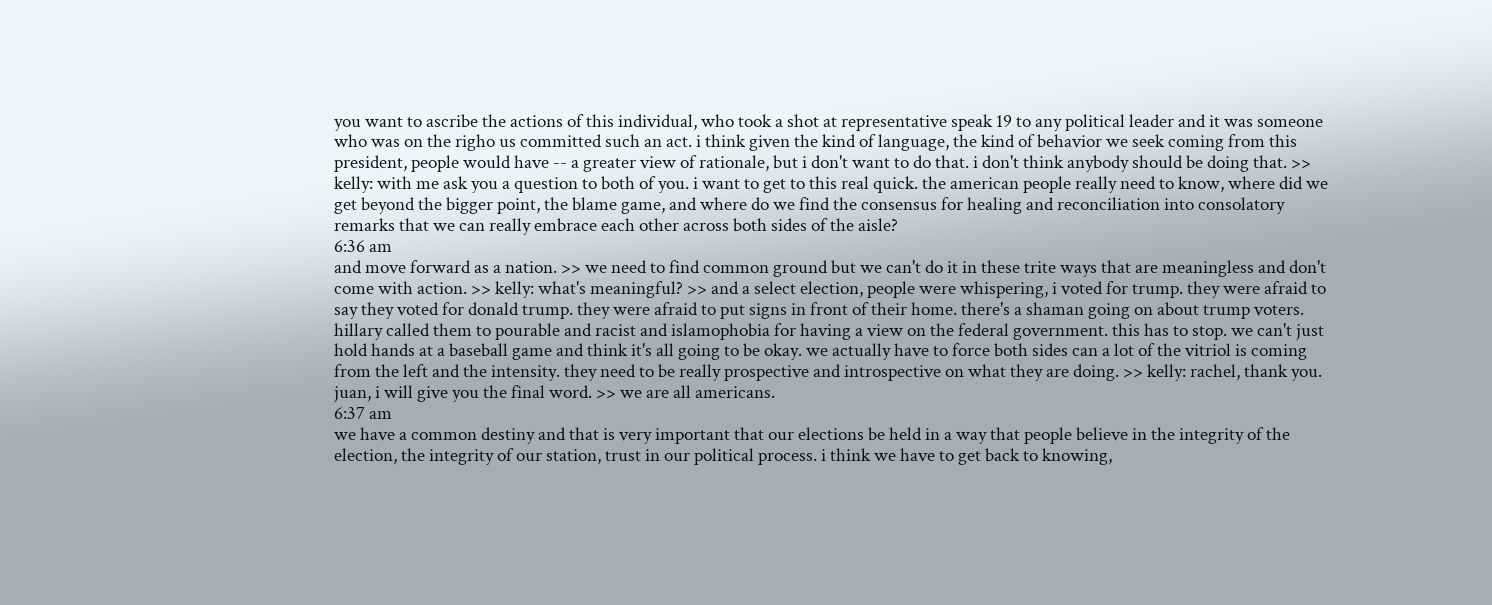you want to ascribe the actions of this individual, who took a shot at representative speak 19 to any political leader and it was someone who was on the righo us committed such an act. i think given the kind of language, the kind of behavior we seek coming from this president, people would have -- a greater view of rationale, but i don't want to do that. i don't think anybody should be doing that. >> kelly: with me ask you a question to both of you. i want to get to this real quick. the american people really need to know, where did we get beyond the bigger point, the blame game, and where do we find the consensus for healing and reconciliation into consolatory remarks that we can really embrace each other across both sides of the aisle?
6:36 am
and move forward as a nation. >> we need to find common ground but we can't do it in these trite ways that are meaningless and don't come with action. >> kelly: what's meaningful? >> and a select election, people were whispering, i voted for trump. they were afraid to say they voted for donald trump. they were afraid to put signs in front of their home. there's a shaman going on about trump voters. hillary called them to pourable and racist and islamophobia for having a view on the federal government. this has to stop. we can't just hold hands at a baseball game and think it's all going to be okay. we actually have to force both sides can a lot of the vitriol is coming from the left and the intensity. they need to be really prospective and introspective on what they are doing. >> kelly: rachel, thank you. juan, i will give you the final word. >> we are all americans.
6:37 am
we have a common destiny and that is very important that our elections be held in a way that people believe in the integrity of the election, the integrity of our station, trust in our political process. i think we have to get back to knowing,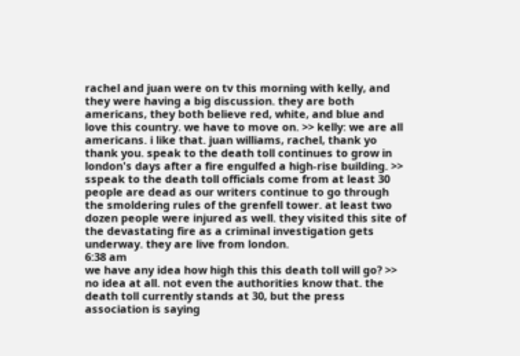rachel and juan were on tv this morning with kelly, and they were having a big discussion. they are both americans, they both believe red, white, and blue and love this country. we have to move on. >> kelly: we are all americans. i like that. juan williams, rachel, thank yo thank you. speak to the death toll continues to grow in london's days after a fire engulfed a high-rise building. >> sspeak to the death toll officials come from at least 30 people are dead as our writers continue to go through the smoldering rules of the grenfell tower. at least two dozen people were injured as well. they visited this site of the devastating fire as a criminal investigation gets underway. they are live from london.
6:38 am
we have any idea how high this this death toll will go? >> no idea at all. not even the authorities know that. the death toll currently stands at 30, but the press association is saying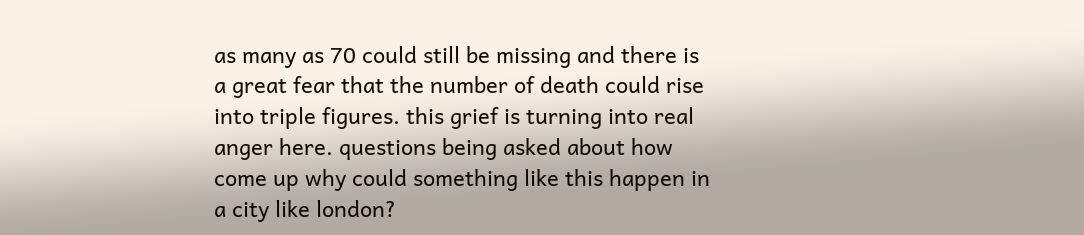as many as 70 could still be missing and there is a great fear that the number of death could rise into triple figures. this grief is turning into real anger here. questions being asked about how come up why could something like this happen in a city like london?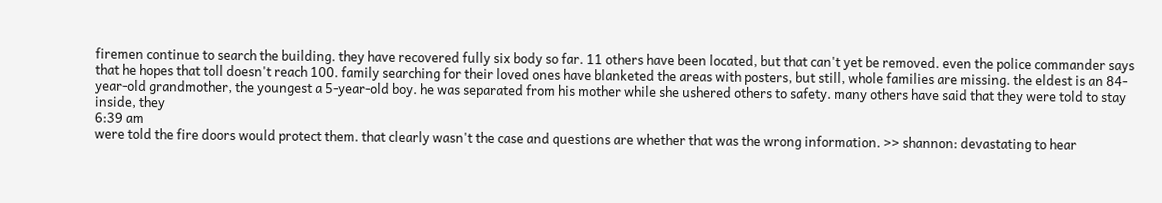firemen continue to search the building. they have recovered fully six body so far. 11 others have been located, but that can't yet be removed. even the police commander says that he hopes that toll doesn't reach 100. family searching for their loved ones have blanketed the areas with posters, but still, whole families are missing. the eldest is an 84-year-old grandmother, the youngest a 5-year-old boy. he was separated from his mother while she ushered others to safety. many others have said that they were told to stay inside, they
6:39 am
were told the fire doors would protect them. that clearly wasn't the case and questions are whether that was the wrong information. >> shannon: devastating to hear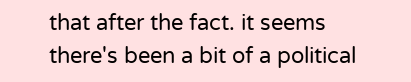that after the fact. it seems there's been a bit of a political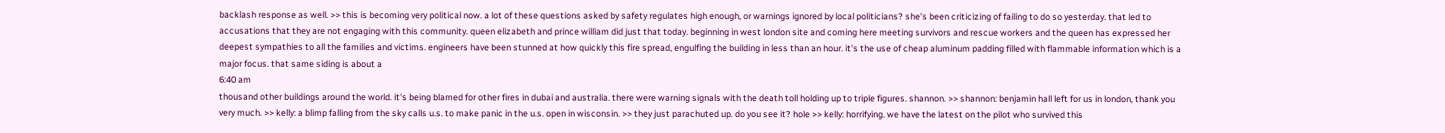backlash response as well. >> this is becoming very political now. a lot of these questions asked by safety regulates high enough, or warnings ignored by local politicians? she's been criticizing of failing to do so yesterday. that led to accusations that they are not engaging with this community. queen elizabeth and prince william did just that today. beginning in west london site and coming here meeting survivors and rescue workers and the queen has expressed her deepest sympathies to all the families and victims. engineers have been stunned at how quickly this fire spread, engulfing the building in less than an hour. it's the use of cheap aluminum padding filled with flammable information which is a major focus. that same siding is about a
6:40 am
thousand other buildings around the world. it's being blamed for other fires in dubai and australia. there were warning signals with the death toll holding up to triple figures. shannon. >> shannon: benjamin hall left for us in london, thank you very much. >> kelly: a blimp falling from the sky calls u.s. to make panic in the u.s. open in wisconsin. >> they just parachuted up. do you see it? hole >> kelly: horrifying. we have the latest on the pilot who survived this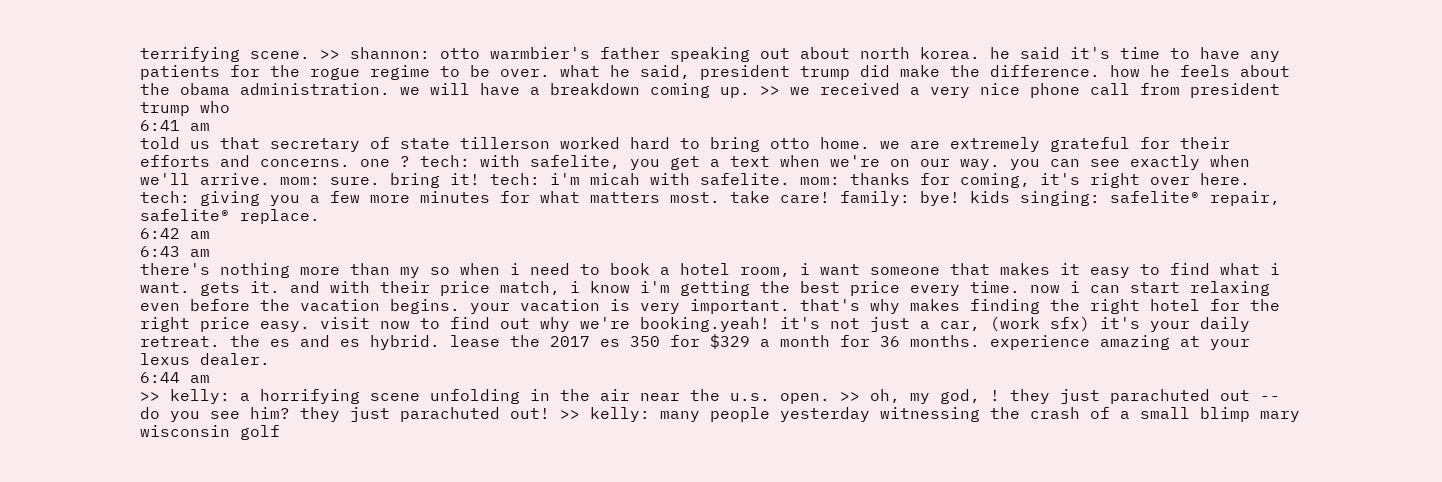terrifying scene. >> shannon: otto warmbier's father speaking out about north korea. he said it's time to have any patients for the rogue regime to be over. what he said, president trump did make the difference. how he feels about the obama administration. we will have a breakdown coming up. >> we received a very nice phone call from president trump who
6:41 am
told us that secretary of state tillerson worked hard to bring otto home. we are extremely grateful for their efforts and concerns. one ? tech: with safelite, you get a text when we're on our way. you can see exactly when we'll arrive. mom: sure. bring it! tech: i'm micah with safelite. mom: thanks for coming, it's right over here. tech: giving you a few more minutes for what matters most. take care! family: bye! kids singing: safelite® repair, safelite® replace.
6:42 am
6:43 am
there's nothing more than my so when i need to book a hotel room, i want someone that makes it easy to find what i want. gets it. and with their price match, i know i'm getting the best price every time. now i can start relaxing even before the vacation begins. your vacation is very important. that's why makes finding the right hotel for the right price easy. visit now to find out why we're booking.yeah! it's not just a car, (work sfx) it's your daily retreat. the es and es hybrid. lease the 2017 es 350 for $329 a month for 36 months. experience amazing at your lexus dealer.
6:44 am
>> kelly: a horrifying scene unfolding in the air near the u.s. open. >> oh, my god, ! they just parachuted out -- do you see him? they just parachuted out! >> kelly: many people yesterday witnessing the crash of a small blimp mary wisconsin golf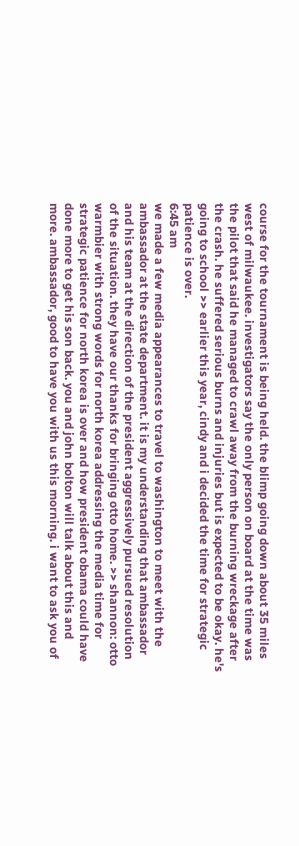course for the tournament is being held. the blimp going down about 35 miles west of milwaukee. investigators say the only person on board at the time was the pilot that said he managed to crawl away from the burning wreckage after the crash. he suffered serious burns and injuries but is expected to be okay. he's going to school >> earlier this year, cindy and i decided the time for strategic patience is over.
6:45 am
we made a few media appearances to travel to washington to meet with the ambassador at the state department. it is my understanding that ambassador and his team at the direction of the president aggressively pursued resolution of the situation. they have our thanks for bringing otto home. >> shannon: otto warmbier with strong words for north korea addressing the media time for strategic patience for north korea is over and how president obama could have done more to get his son back. you and john bolton will talk about this and more. ambassador, good to have you with us this morning. i want to ask you of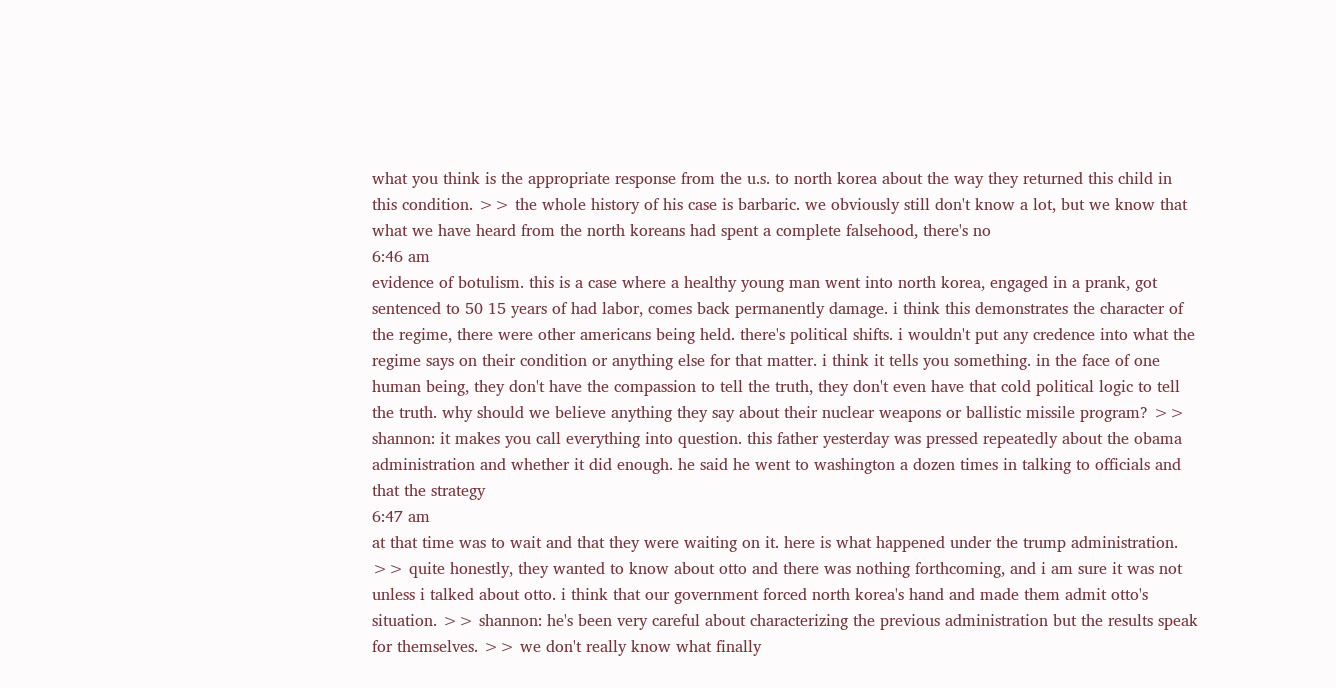what you think is the appropriate response from the u.s. to north korea about the way they returned this child in this condition. >> the whole history of his case is barbaric. we obviously still don't know a lot, but we know that what we have heard from the north koreans had spent a complete falsehood, there's no
6:46 am
evidence of botulism. this is a case where a healthy young man went into north korea, engaged in a prank, got sentenced to 50 15 years of had labor, comes back permanently damage. i think this demonstrates the character of the regime, there were other americans being held. there's political shifts. i wouldn't put any credence into what the regime says on their condition or anything else for that matter. i think it tells you something. in the face of one human being, they don't have the compassion to tell the truth, they don't even have that cold political logic to tell the truth. why should we believe anything they say about their nuclear weapons or ballistic missile program? >> shannon: it makes you call everything into question. this father yesterday was pressed repeatedly about the obama administration and whether it did enough. he said he went to washington a dozen times in talking to officials and that the strategy
6:47 am
at that time was to wait and that they were waiting on it. here is what happened under the trump administration. >> quite honestly, they wanted to know about otto and there was nothing forthcoming, and i am sure it was not unless i talked about otto. i think that our government forced north korea's hand and made them admit otto's situation. >> shannon: he's been very careful about characterizing the previous administration but the results speak for themselves. >> we don't really know what finally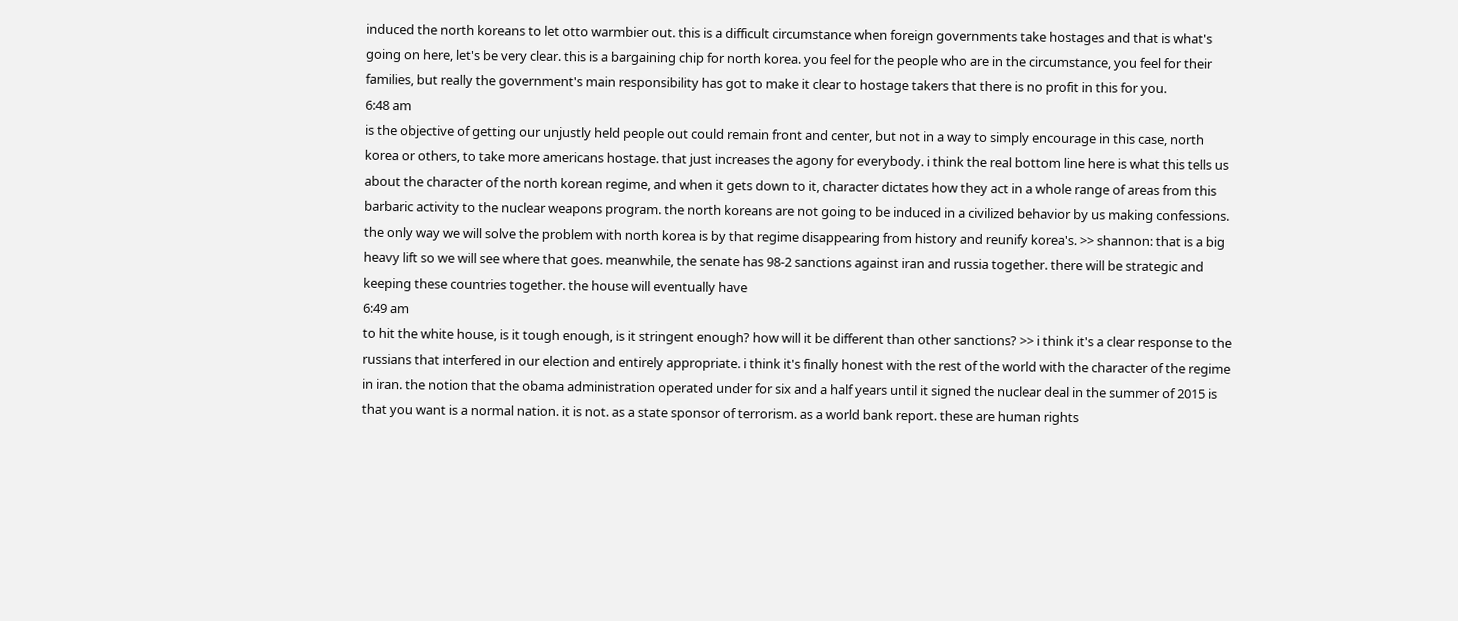induced the north koreans to let otto warmbier out. this is a difficult circumstance when foreign governments take hostages and that is what's going on here, let's be very clear. this is a bargaining chip for north korea. you feel for the people who are in the circumstance, you feel for their families, but really the government's main responsibility has got to make it clear to hostage takers that there is no profit in this for you.
6:48 am
is the objective of getting our unjustly held people out could remain front and center, but not in a way to simply encourage in this case, north korea or others, to take more americans hostage. that just increases the agony for everybody. i think the real bottom line here is what this tells us about the character of the north korean regime, and when it gets down to it, character dictates how they act in a whole range of areas from this barbaric activity to the nuclear weapons program. the north koreans are not going to be induced in a civilized behavior by us making confessions. the only way we will solve the problem with north korea is by that regime disappearing from history and reunify korea's. >> shannon: that is a big heavy lift so we will see where that goes. meanwhile, the senate has 98-2 sanctions against iran and russia together. there will be strategic and keeping these countries together. the house will eventually have
6:49 am
to hit the white house, is it tough enough, is it stringent enough? how will it be different than other sanctions? >> i think it's a clear response to the russians that interfered in our election and entirely appropriate. i think it's finally honest with the rest of the world with the character of the regime in iran. the notion that the obama administration operated under for six and a half years until it signed the nuclear deal in the summer of 2015 is that you want is a normal nation. it is not. as a state sponsor of terrorism. as a world bank report. these are human rights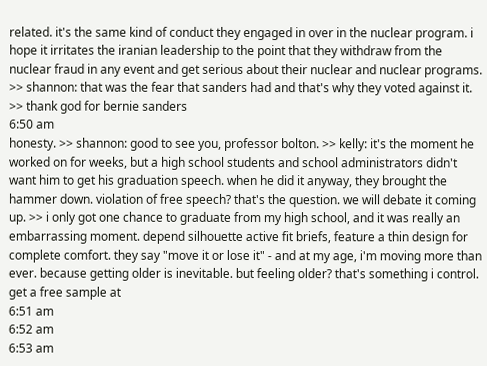related. it's the same kind of conduct they engaged in over in the nuclear program. i hope it irritates the iranian leadership to the point that they withdraw from the nuclear fraud in any event and get serious about their nuclear and nuclear programs. >> shannon: that was the fear that sanders had and that's why they voted against it. >> thank god for bernie sanders
6:50 am
honesty. >> shannon: good to see you, professor bolton. >> kelly: it's the moment he worked on for weeks, but a high school students and school administrators didn't want him to get his graduation speech. when he did it anyway, they brought the hammer down. violation of free speech? that's the question. we will debate it coming up. >> i only got one chance to graduate from my high school, and it was really an embarrassing moment. depend silhouette active fit briefs, feature a thin design for complete comfort. they say "move it or lose it" - and at my age, i'm moving more than ever. because getting older is inevitable. but feeling older? that's something i control. get a free sample at
6:51 am
6:52 am
6:53 am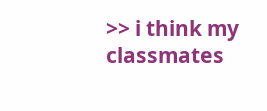>> i think my classmates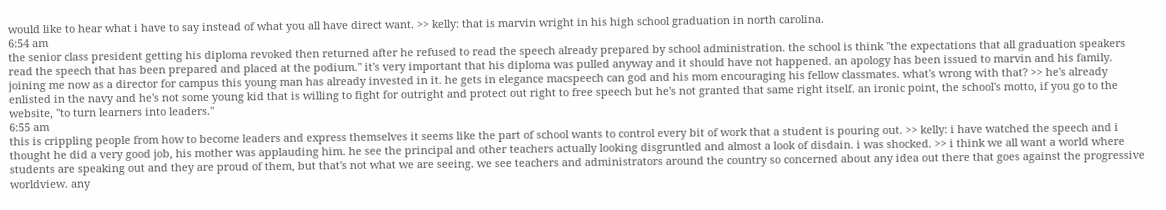would like to hear what i have to say instead of what you all have direct want. >> kelly: that is marvin wright in his high school graduation in north carolina.
6:54 am
the senior class president getting his diploma revoked then returned after he refused to read the speech already prepared by school administration. the school is think "the expectations that all graduation speakers read the speech that has been prepared and placed at the podium." it's very important that his diploma was pulled anyway and it should have not happened. an apology has been issued to marvin and his family. joining me now as a director for campus this young man has already invested in it. he gets in elegance macspeech can god and his mom encouraging his fellow classmates. what's wrong with that? >> he's already enlisted in the navy and he's not some young kid that is willing to fight for outright and protect out right to free speech but he's not granted that same right itself. an ironic point, the school's motto, if you go to the website, "to turn learners into leaders."
6:55 am
this is crippling people from how to become leaders and express themselves it seems like the part of school wants to control every bit of work that a student is pouring out. >> kelly: i have watched the speech and i thought he did a very good job, his mother was applauding him. he see the principal and other teachers actually looking disgruntled and almost a look of disdain. i was shocked. >> i think we all want a world where students are speaking out and they are proud of them, but that's not what we are seeing. we see teachers and administrators around the country so concerned about any idea out there that goes against the progressive worldview. any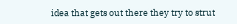idea that gets out there they try to strut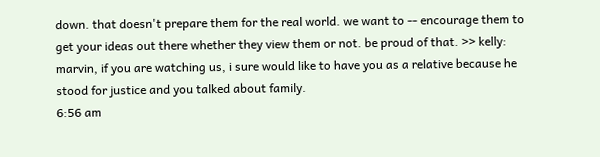down. that doesn't prepare them for the real world. we want to -- encourage them to get your ideas out there whether they view them or not. be proud of that. >> kelly: marvin, if you are watching us, i sure would like to have you as a relative because he stood for justice and you talked about family.
6:56 am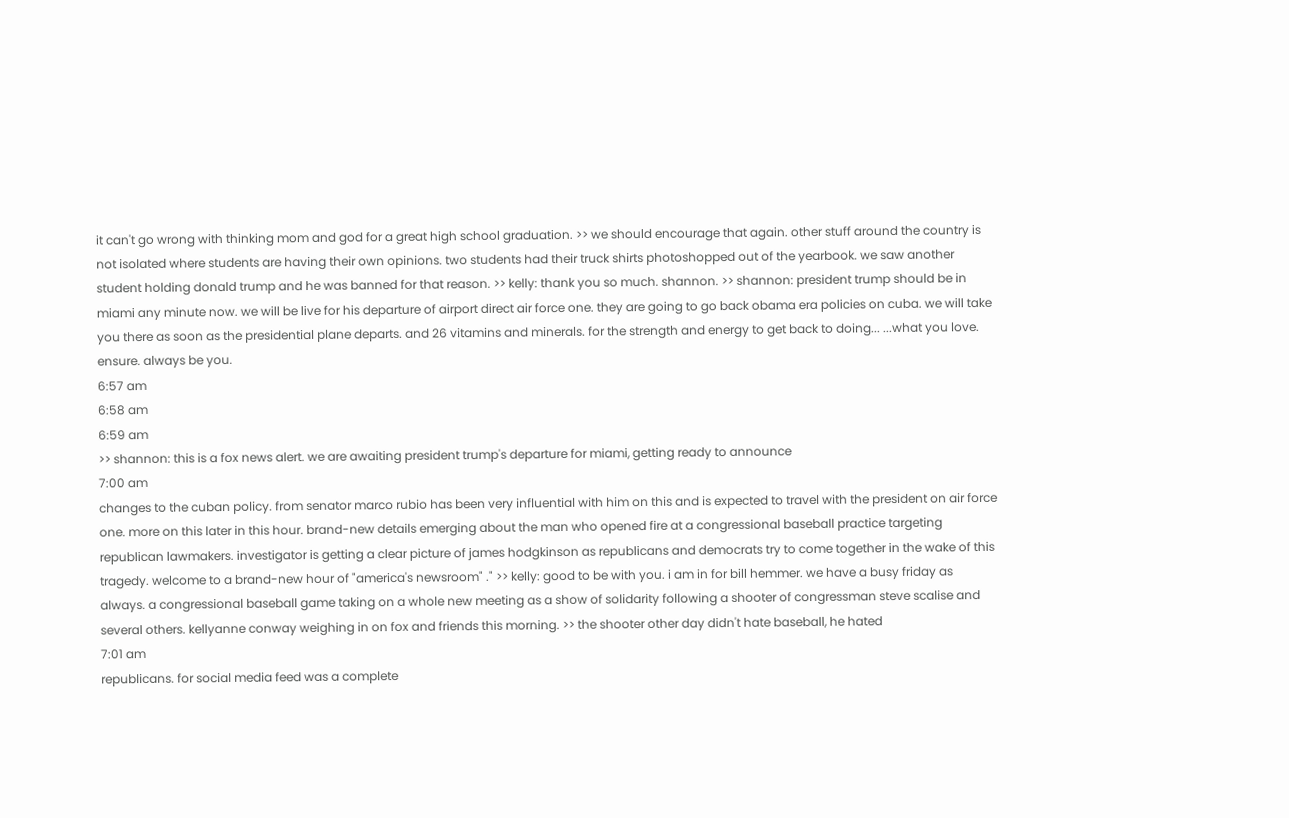it can't go wrong with thinking mom and god for a great high school graduation. >> we should encourage that again. other stuff around the country is not isolated where students are having their own opinions. two students had their truck shirts photoshopped out of the yearbook. we saw another student holding donald trump and he was banned for that reason. >> kelly: thank you so much. shannon. >> shannon: president trump should be in miami any minute now. we will be live for his departure of airport direct air force one. they are going to go back obama era policies on cuba. we will take you there as soon as the presidential plane departs. and 26 vitamins and minerals. for the strength and energy to get back to doing... ...what you love. ensure. always be you.
6:57 am
6:58 am
6:59 am
>> shannon: this is a fox news alert. we are awaiting president trump's departure for miami, getting ready to announce
7:00 am
changes to the cuban policy. from senator marco rubio has been very influential with him on this and is expected to travel with the president on air force one. more on this later in this hour. brand-new details emerging about the man who opened fire at a congressional baseball practice targeting republican lawmakers. investigator is getting a clear picture of james hodgkinson as republicans and democrats try to come together in the wake of this tragedy. welcome to a brand-new hour of "america's newsroom" ." >> kelly: good to be with you. i am in for bill hemmer. we have a busy friday as always. a congressional baseball game taking on a whole new meeting as a show of solidarity following a shooter of congressman steve scalise and several others. kellyanne conway weighing in on fox and friends this morning. >> the shooter other day didn't hate baseball, he hated
7:01 am
republicans. for social media feed was a complete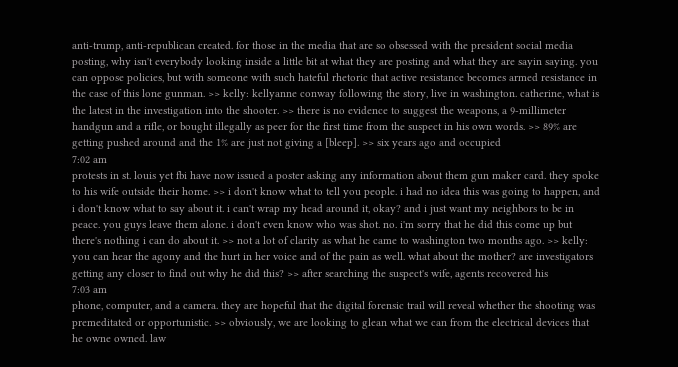anti-trump, anti-republican created. for those in the media that are so obsessed with the president social media posting, why isn't everybody looking inside a little bit at what they are posting and what they are sayin saying. you can oppose policies, but with someone with such hateful rhetoric that active resistance becomes armed resistance in the case of this lone gunman. >> kelly: kellyanne conway following the story, live in washington. catherine, what is the latest in the investigation into the shooter. >> there is no evidence to suggest the weapons, a 9-millimeter handgun and a rifle, or bought illegally as peer for the first time from the suspect in his own words. >> 89% are getting pushed around and the 1% are just not giving a [bleep]. >> six years ago and occupied
7:02 am
protests in st. louis yet fbi have now issued a poster asking any information about them gun maker card. they spoke to his wife outside their home. >> i don't know what to tell you people. i had no idea this was going to happen, and i don't know what to say about it. i can't wrap my head around it, okay? and i just want my neighbors to be in peace. you guys leave them alone. i don't even know who was shot. no. i'm sorry that he did this come up but there's nothing i can do about it. >> not a lot of clarity as what he came to washington two months ago. >> kelly: you can hear the agony and the hurt in her voice and of the pain as well. what about the mother? are investigators getting any closer to find out why he did this? >> after searching the suspect's wife, agents recovered his
7:03 am
phone, computer, and a camera. they are hopeful that the digital forensic trail will reveal whether the shooting was premeditated or opportunistic. >> obviously, we are looking to glean what we can from the electrical devices that he owne owned. law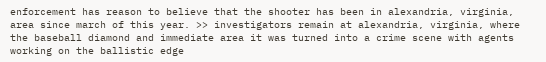enforcement has reason to believe that the shooter has been in alexandria, virginia, area since march of this year. >> investigators remain at alexandria, virginia, where the baseball diamond and immediate area it was turned into a crime scene with agents working on the ballistic edge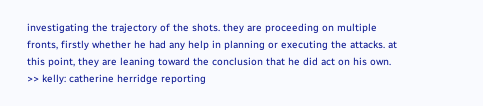investigating the trajectory of the shots. they are proceeding on multiple fronts, firstly whether he had any help in planning or executing the attacks. at this point, they are leaning toward the conclusion that he did act on his own. >> kelly: catherine herridge reporting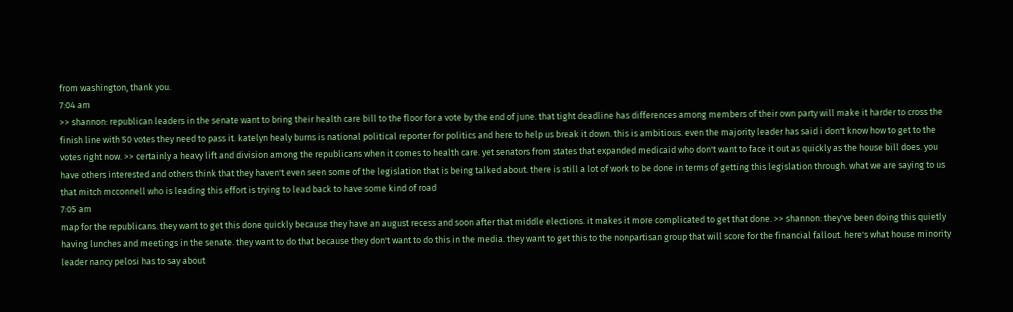from washington, thank you.
7:04 am
>> shannon: republican leaders in the senate want to bring their health care bill to the floor for a vote by the end of june. that tight deadline has differences among members of their own party will make it harder to cross the finish line with 50 votes they need to pass it. katelyn healy burns is national political reporter for politics and here to help us break it down. this is ambitious. even the majority leader has said i don't know how to get to the votes right now. >> certainly a heavy lift and division among the republicans when it comes to health care. yet senators from states that expanded medicaid who don't want to face it out as quickly as the house bill does. you have others interested and others think that they haven't even seen some of the legislation that is being talked about. there is still a lot of work to be done in terms of getting this legislation through. what we are saying to us that mitch mcconnell who is leading this effort is trying to lead back to have some kind of road
7:05 am
map for the republicans. they want to get this done quickly because they have an august recess and soon after that middle elections. it makes it more complicated to get that done. >> shannon: they've been doing this quietly having lunches and meetings in the senate. they want to do that because they don't want to do this in the media. they want to get this to the nonpartisan group that will score for the financial fallout. here's what house minority leader nancy pelosi has to say about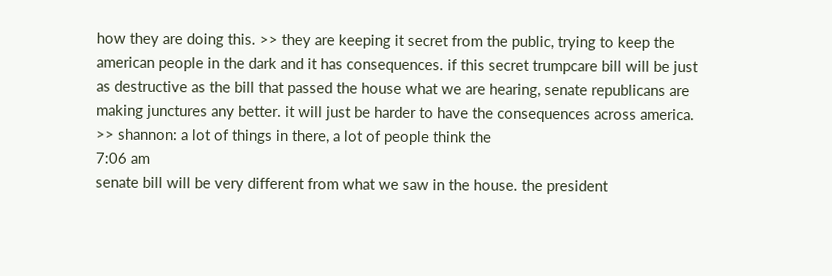how they are doing this. >> they are keeping it secret from the public, trying to keep the american people in the dark and it has consequences. if this secret trumpcare bill will be just as destructive as the bill that passed the house what we are hearing, senate republicans are making junctures any better. it will just be harder to have the consequences across america. >> shannon: a lot of things in there, a lot of people think the
7:06 am
senate bill will be very different from what we saw in the house. the president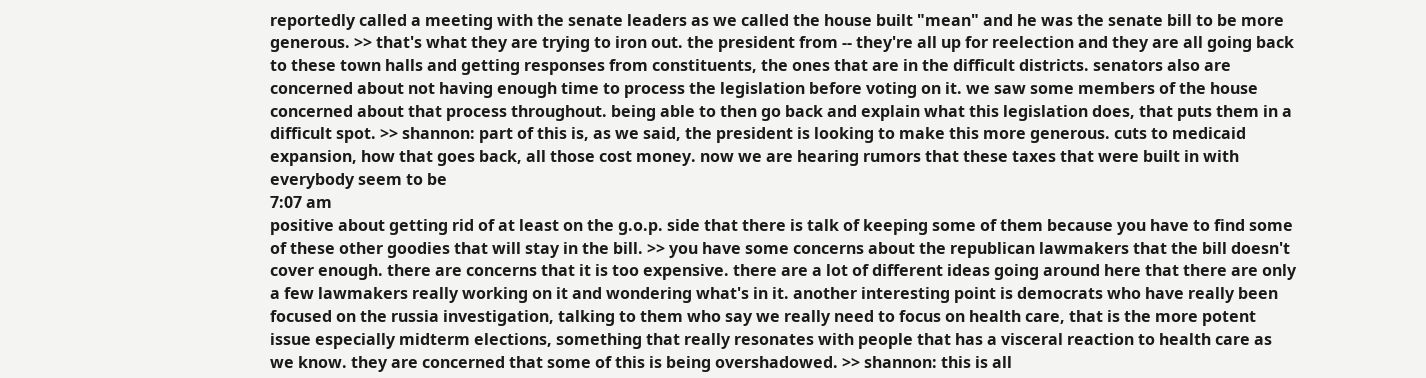reportedly called a meeting with the senate leaders as we called the house built "mean" and he was the senate bill to be more generous. >> that's what they are trying to iron out. the president from -- they're all up for reelection and they are all going back to these town halls and getting responses from constituents, the ones that are in the difficult districts. senators also are concerned about not having enough time to process the legislation before voting on it. we saw some members of the house concerned about that process throughout. being able to then go back and explain what this legislation does, that puts them in a difficult spot. >> shannon: part of this is, as we said, the president is looking to make this more generous. cuts to medicaid expansion, how that goes back, all those cost money. now we are hearing rumors that these taxes that were built in with everybody seem to be
7:07 am
positive about getting rid of at least on the g.o.p. side that there is talk of keeping some of them because you have to find some of these other goodies that will stay in the bill. >> you have some concerns about the republican lawmakers that the bill doesn't cover enough. there are concerns that it is too expensive. there are a lot of different ideas going around here that there are only a few lawmakers really working on it and wondering what's in it. another interesting point is democrats who have really been focused on the russia investigation, talking to them who say we really need to focus on health care, that is the more potent issue especially midterm elections, something that really resonates with people that has a visceral reaction to health care as we know. they are concerned that some of this is being overshadowed. >> shannon: this is all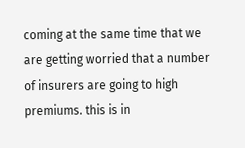coming at the same time that we are getting worried that a number of insurers are going to high premiums. this is in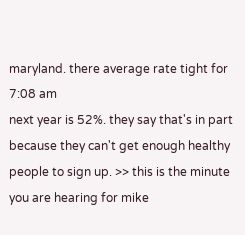maryland. there average rate tight for
7:08 am
next year is 52%. they say that's in part because they can't get enough healthy people to sign up. >> this is the minute you are hearing for mike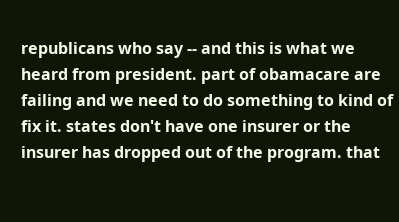republicans who say -- and this is what we heard from president. part of obamacare are failing and we need to do something to kind of fix it. states don't have one insurer or the insurer has dropped out of the program. that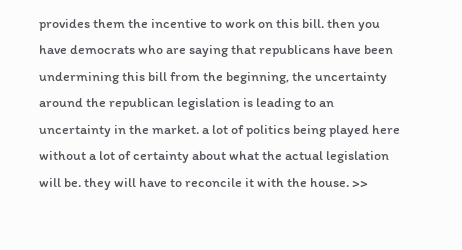provides them the incentive to work on this bill. then you have democrats who are saying that republicans have been undermining this bill from the beginning, the uncertainty around the republican legislation is leading to an uncertainty in the market. a lot of politics being played here without a lot of certainty about what the actual legislation will be. they will have to reconcile it with the house. >>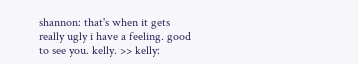shannon: that's when it gets really ugly i have a feeling. good to see you. kelly. >> kelly: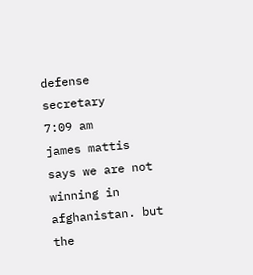defense secretary
7:09 am
james mattis says we are not winning in afghanistan. but the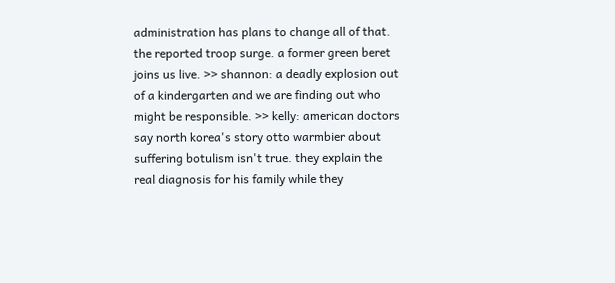administration has plans to change all of that. the reported troop surge. a former green beret joins us live. >> shannon: a deadly explosion out of a kindergarten and we are finding out who might be responsible. >> kelly: american doctors say north korea's story otto warmbier about suffering botulism isn't true. they explain the real diagnosis for his family while they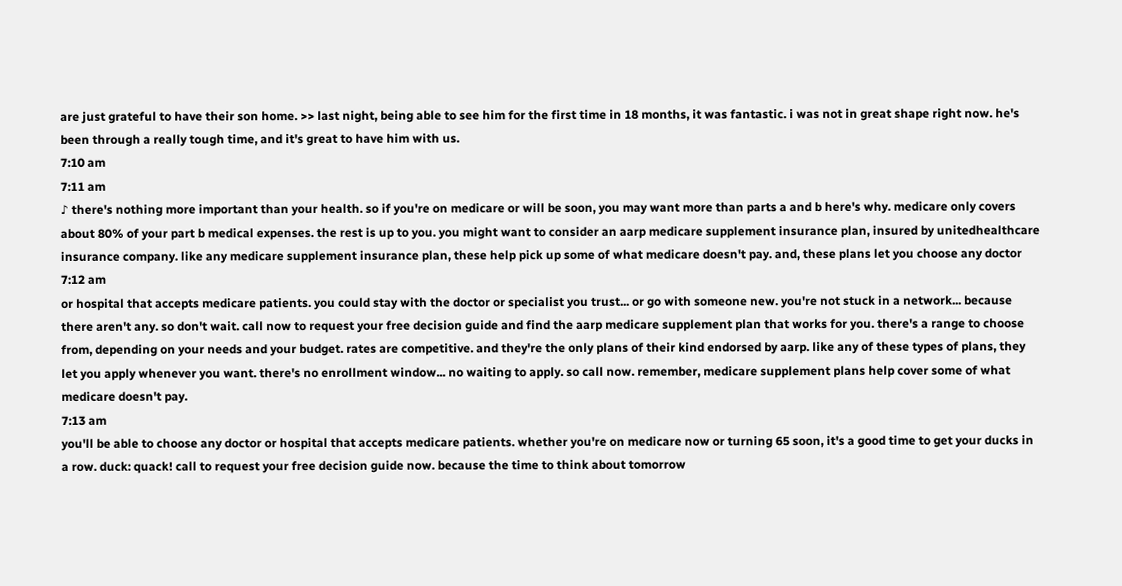are just grateful to have their son home. >> last night, being able to see him for the first time in 18 months, it was fantastic. i was not in great shape right now. he's been through a really tough time, and it's great to have him with us.
7:10 am
7:11 am
♪ there's nothing more important than your health. so if you're on medicare or will be soon, you may want more than parts a and b here's why. medicare only covers about 80% of your part b medical expenses. the rest is up to you. you might want to consider an aarp medicare supplement insurance plan, insured by unitedhealthcare insurance company. like any medicare supplement insurance plan, these help pick up some of what medicare doesn't pay. and, these plans let you choose any doctor
7:12 am
or hospital that accepts medicare patients. you could stay with the doctor or specialist you trust... or go with someone new. you're not stuck in a network... because there aren't any. so don't wait. call now to request your free decision guide and find the aarp medicare supplement plan that works for you. there's a range to choose from, depending on your needs and your budget. rates are competitive. and they're the only plans of their kind endorsed by aarp. like any of these types of plans, they let you apply whenever you want. there's no enrollment window... no waiting to apply. so call now. remember, medicare supplement plans help cover some of what medicare doesn't pay.
7:13 am
you'll be able to choose any doctor or hospital that accepts medicare patients. whether you're on medicare now or turning 65 soon, it's a good time to get your ducks in a row. duck: quack! call to request your free decision guide now. because the time to think about tomorrow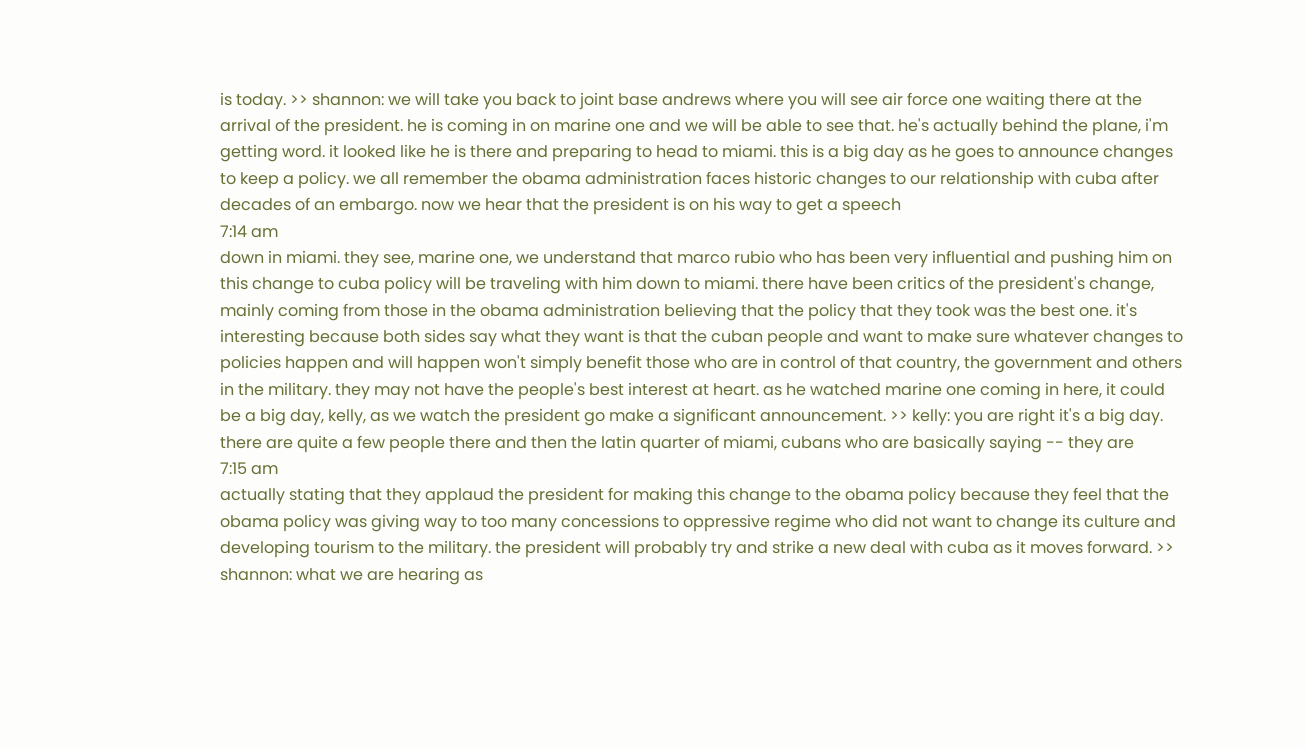is today. >> shannon: we will take you back to joint base andrews where you will see air force one waiting there at the arrival of the president. he is coming in on marine one and we will be able to see that. he's actually behind the plane, i'm getting word. it looked like he is there and preparing to head to miami. this is a big day as he goes to announce changes to keep a policy. we all remember the obama administration faces historic changes to our relationship with cuba after decades of an embargo. now we hear that the president is on his way to get a speech
7:14 am
down in miami. they see, marine one, we understand that marco rubio who has been very influential and pushing him on this change to cuba policy will be traveling with him down to miami. there have been critics of the president's change, mainly coming from those in the obama administration believing that the policy that they took was the best one. it's interesting because both sides say what they want is that the cuban people and want to make sure whatever changes to policies happen and will happen won't simply benefit those who are in control of that country, the government and others in the military. they may not have the people's best interest at heart. as he watched marine one coming in here, it could be a big day, kelly, as we watch the president go make a significant announcement. >> kelly: you are right it's a big day. there are quite a few people there and then the latin quarter of miami, cubans who are basically saying -- they are
7:15 am
actually stating that they applaud the president for making this change to the obama policy because they feel that the obama policy was giving way to too many concessions to oppressive regime who did not want to change its culture and developing tourism to the military. the president will probably try and strike a new deal with cuba as it moves forward. >> shannon: what we are hearing as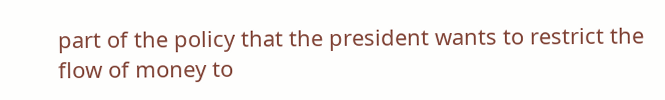part of the policy that the president wants to restrict the flow of money to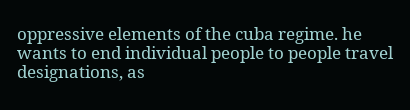oppressive elements of the cuba regime. he wants to end individual people to people travel designations, as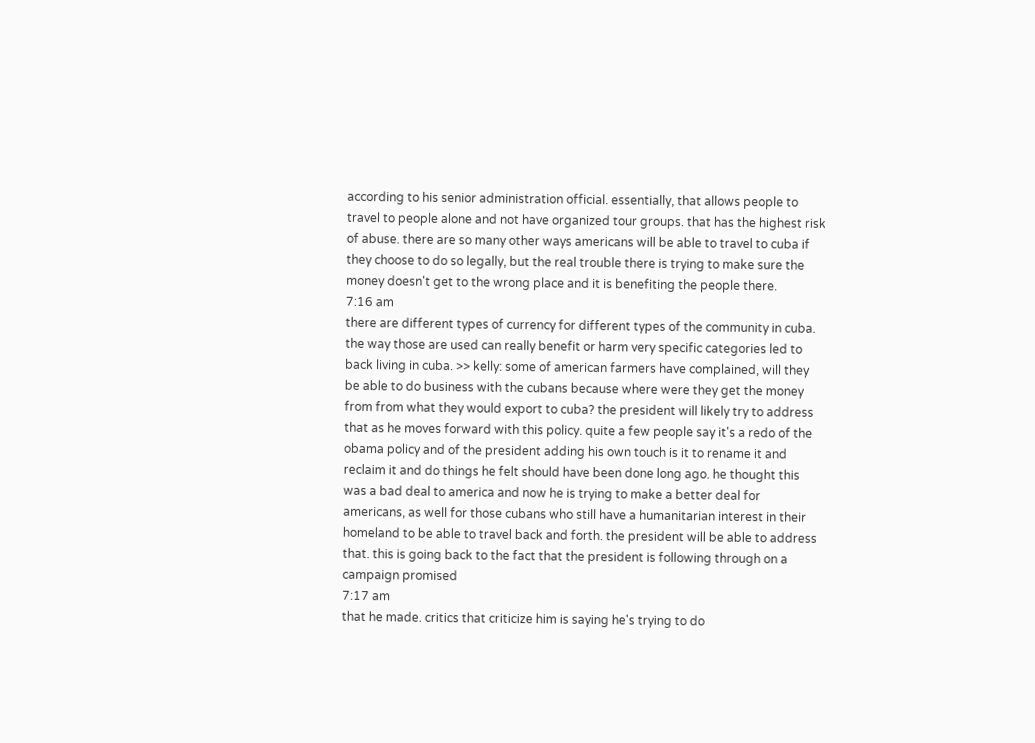according to his senior administration official. essentially, that allows people to travel to people alone and not have organized tour groups. that has the highest risk of abuse. there are so many other ways americans will be able to travel to cuba if they choose to do so legally, but the real trouble there is trying to make sure the money doesn't get to the wrong place and it is benefiting the people there.
7:16 am
there are different types of currency for different types of the community in cuba. the way those are used can really benefit or harm very specific categories led to back living in cuba. >> kelly: some of american farmers have complained, will they be able to do business with the cubans because where were they get the money from from what they would export to cuba? the president will likely try to address that as he moves forward with this policy. quite a few people say it's a redo of the obama policy and of the president adding his own touch is it to rename it and reclaim it and do things he felt should have been done long ago. he thought this was a bad deal to america and now he is trying to make a better deal for americans, as well for those cubans who still have a humanitarian interest in their homeland to be able to travel back and forth. the president will be able to address that. this is going back to the fact that the president is following through on a campaign promised
7:17 am
that he made. critics that criticize him is saying he's trying to do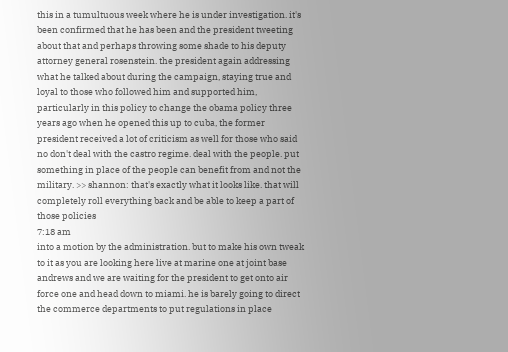this in a tumultuous week where he is under investigation. it's been confirmed that he has been and the president tweeting about that and perhaps throwing some shade to his deputy attorney general rosenstein. the president again addressing what he talked about during the campaign, staying true and loyal to those who followed him and supported him, particularly in this policy to change the obama policy three years ago when he opened this up to cuba, the former president received a lot of criticism as well for those who said no don't deal with the castro regime. deal with the people. put something in place of the people can benefit from and not the military. >> shannon: that's exactly what it looks like. that will completely roll everything back and be able to keep a part of those policies
7:18 am
into a motion by the administration. but to make his own tweak to it as you are looking here live at marine one at joint base andrews and we are waiting for the president to get onto air force one and head down to miami. he is barely going to direct the commerce departments to put regulations in place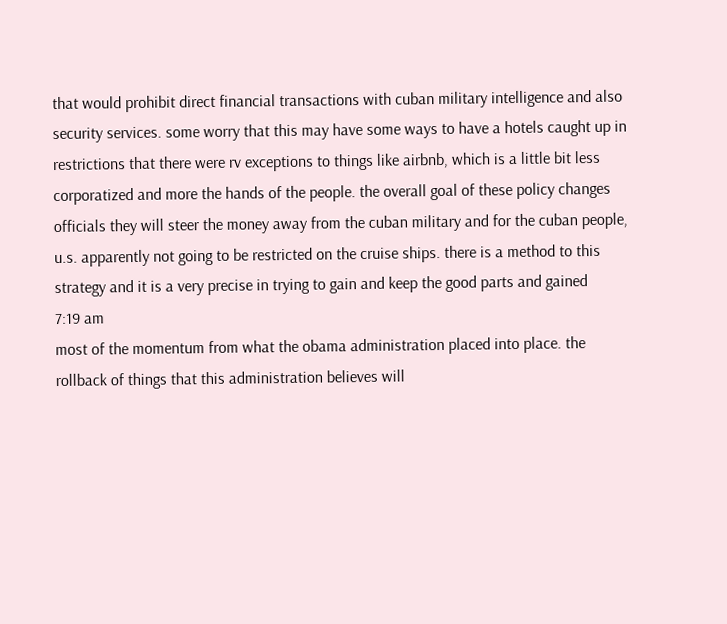that would prohibit direct financial transactions with cuban military intelligence and also security services. some worry that this may have some ways to have a hotels caught up in restrictions that there were rv exceptions to things like airbnb, which is a little bit less corporatized and more the hands of the people. the overall goal of these policy changes officials they will steer the money away from the cuban military and for the cuban people, u.s. apparently not going to be restricted on the cruise ships. there is a method to this strategy and it is a very precise in trying to gain and keep the good parts and gained
7:19 am
most of the momentum from what the obama administration placed into place. the rollback of things that this administration believes will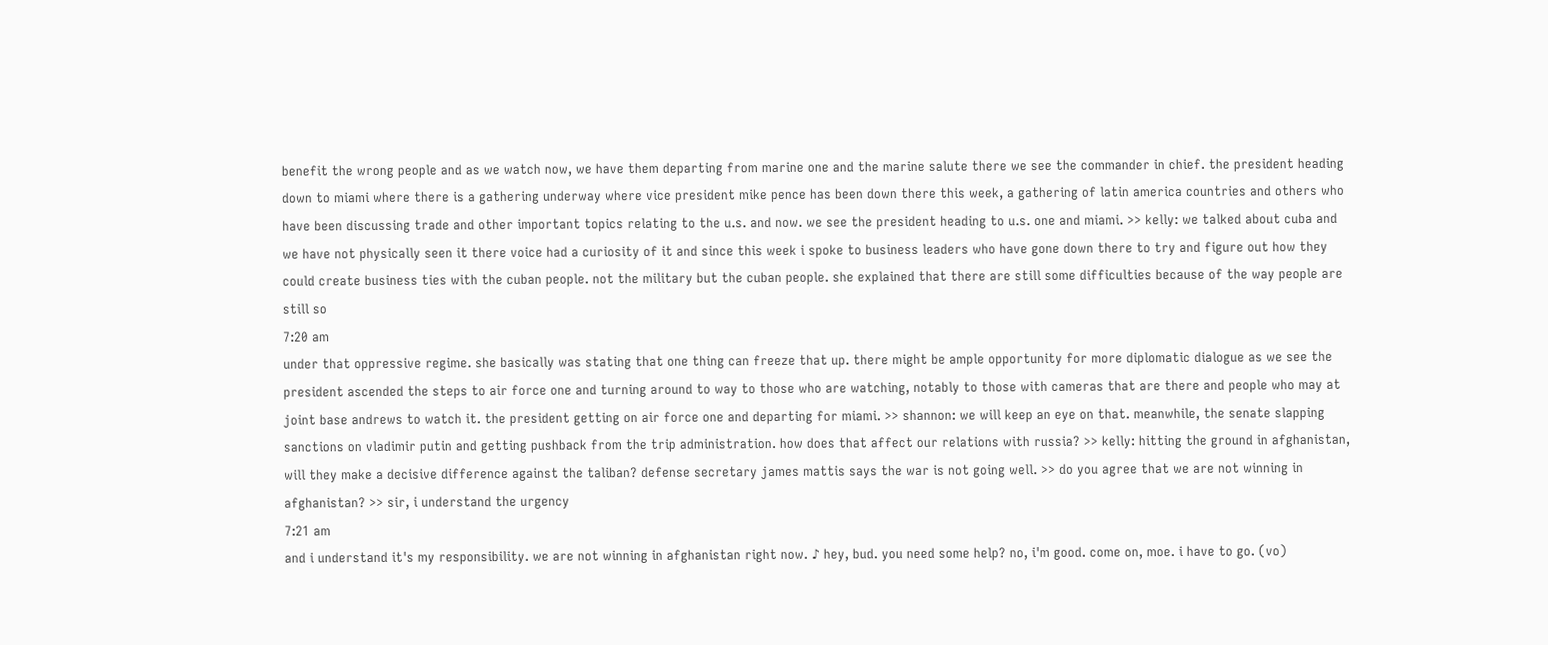benefit the wrong people and as we watch now, we have them departing from marine one and the marine salute there we see the commander in chief. the president heading down to miami where there is a gathering underway where vice president mike pence has been down there this week, a gathering of latin america countries and others who have been discussing trade and other important topics relating to the u.s. and now. we see the president heading to u.s. one and miami. >> kelly: we talked about cuba and we have not physically seen it there voice had a curiosity of it and since this week i spoke to business leaders who have gone down there to try and figure out how they could create business ties with the cuban people. not the military but the cuban people. she explained that there are still some difficulties because of the way people are still so
7:20 am
under that oppressive regime. she basically was stating that one thing can freeze that up. there might be ample opportunity for more diplomatic dialogue as we see the president ascended the steps to air force one and turning around to way to those who are watching, notably to those with cameras that are there and people who may at joint base andrews to watch it. the president getting on air force one and departing for miami. >> shannon: we will keep an eye on that. meanwhile, the senate slapping sanctions on vladimir putin and getting pushback from the trip administration. how does that affect our relations with russia? >> kelly: hitting the ground in afghanistan, will they make a decisive difference against the taliban? defense secretary james mattis says the war is not going well. >> do you agree that we are not winning in afghanistan? >> sir, i understand the urgency
7:21 am
and i understand it's my responsibility. we are not winning in afghanistan right now. ♪ hey, bud. you need some help? no, i'm good. come on, moe. i have to go. (vo)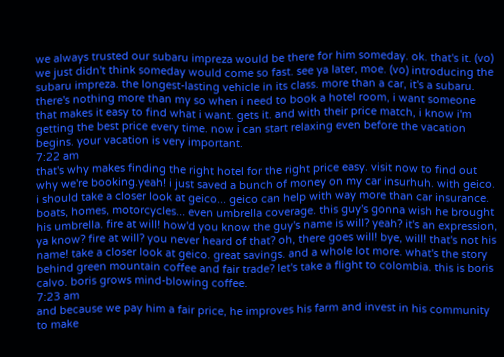we always trusted our subaru impreza would be there for him someday. ok. that's it. (vo) we just didn't think someday would come so fast. see ya later, moe. (vo) introducing the subaru impreza. the longest-lasting vehicle in its class. more than a car, it's a subaru. there's nothing more than my so when i need to book a hotel room, i want someone that makes it easy to find what i want. gets it. and with their price match, i know i'm getting the best price every time. now i can start relaxing even before the vacation begins. your vacation is very important.
7:22 am
that's why makes finding the right hotel for the right price easy. visit now to find out why we're booking.yeah! i just saved a bunch of money on my car insurhuh. with geico. i should take a closer look at geico... geico can help with way more than car insurance. boats, homes, motorcycles... even umbrella coverage. this guy's gonna wish he brought his umbrella. fire at will! how'd you know the guy's name is will? yeah? it's an expression, ya know? fire at will? you never heard of that? oh, there goes will! bye, will! that's not his name! take a closer look at geico. great savings. and a whole lot more. what's the story behind green mountain coffee and fair trade? let's take a flight to colombia. this is boris calvo. boris grows mind-blowing coffee.
7:23 am
and because we pay him a fair price, he improves his farm and invest in his community to make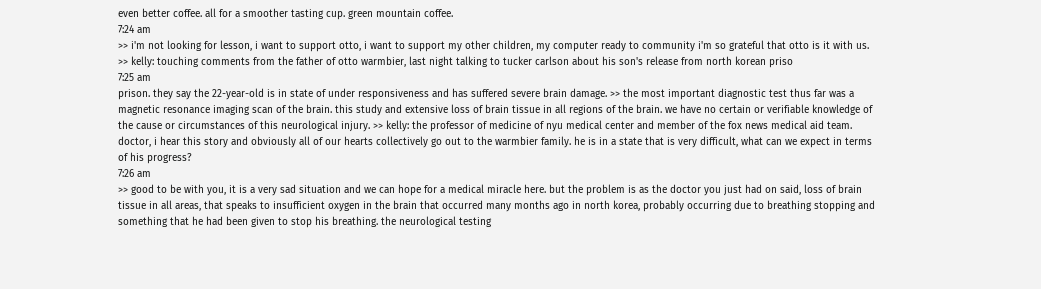even better coffee. all for a smoother tasting cup. green mountain coffee.
7:24 am
>> i'm not looking for lesson, i want to support otto, i want to support my other children, my computer ready to community i'm so grateful that otto is it with us. >> kelly: touching comments from the father of otto warmbier, last night talking to tucker carlson about his son's release from north korean priso
7:25 am
prison. they say the 22-year-old is in state of under responsiveness and has suffered severe brain damage. >> the most important diagnostic test thus far was a magnetic resonance imaging scan of the brain. this study and extensive loss of brain tissue in all regions of the brain. we have no certain or verifiable knowledge of the cause or circumstances of this neurological injury. >> kelly: the professor of medicine of nyu medical center and member of the fox news medical aid team. doctor, i hear this story and obviously all of our hearts collectively go out to the warmbier family. he is in a state that is very difficult, what can we expect in terms of his progress?
7:26 am
>> good to be with you, it is a very sad situation and we can hope for a medical miracle here. but the problem is as the doctor you just had on said, loss of brain tissue in all areas, that speaks to insufficient oxygen in the brain that occurred many months ago in north korea, probably occurring due to breathing stopping and something that he had been given to stop his breathing. the neurological testing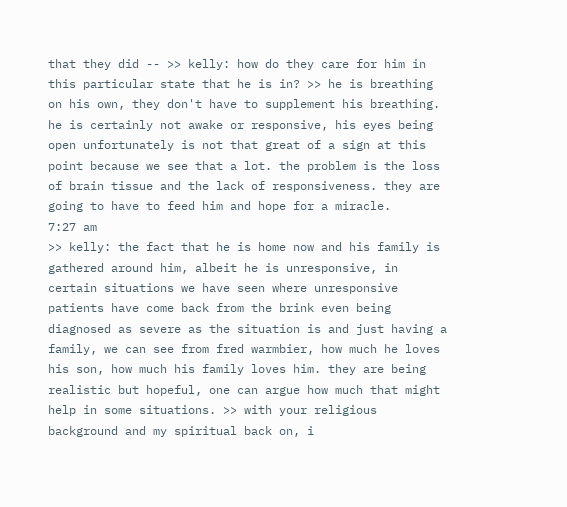that they did -- >> kelly: how do they care for him in this particular state that he is in? >> he is breathing on his own, they don't have to supplement his breathing. he is certainly not awake or responsive, his eyes being open unfortunately is not that great of a sign at this point because we see that a lot. the problem is the loss of brain tissue and the lack of responsiveness. they are going to have to feed him and hope for a miracle.
7:27 am
>> kelly: the fact that he is home now and his family is gathered around him, albeit he is unresponsive, in certain situations we have seen where unresponsive patients have come back from the brink even being diagnosed as severe as the situation is and just having a family, we can see from fred warmbier, how much he loves his son, how much his family loves him. they are being realistic but hopeful, one can argue how much that might help in some situations. >> with your religious background and my spiritual back on, i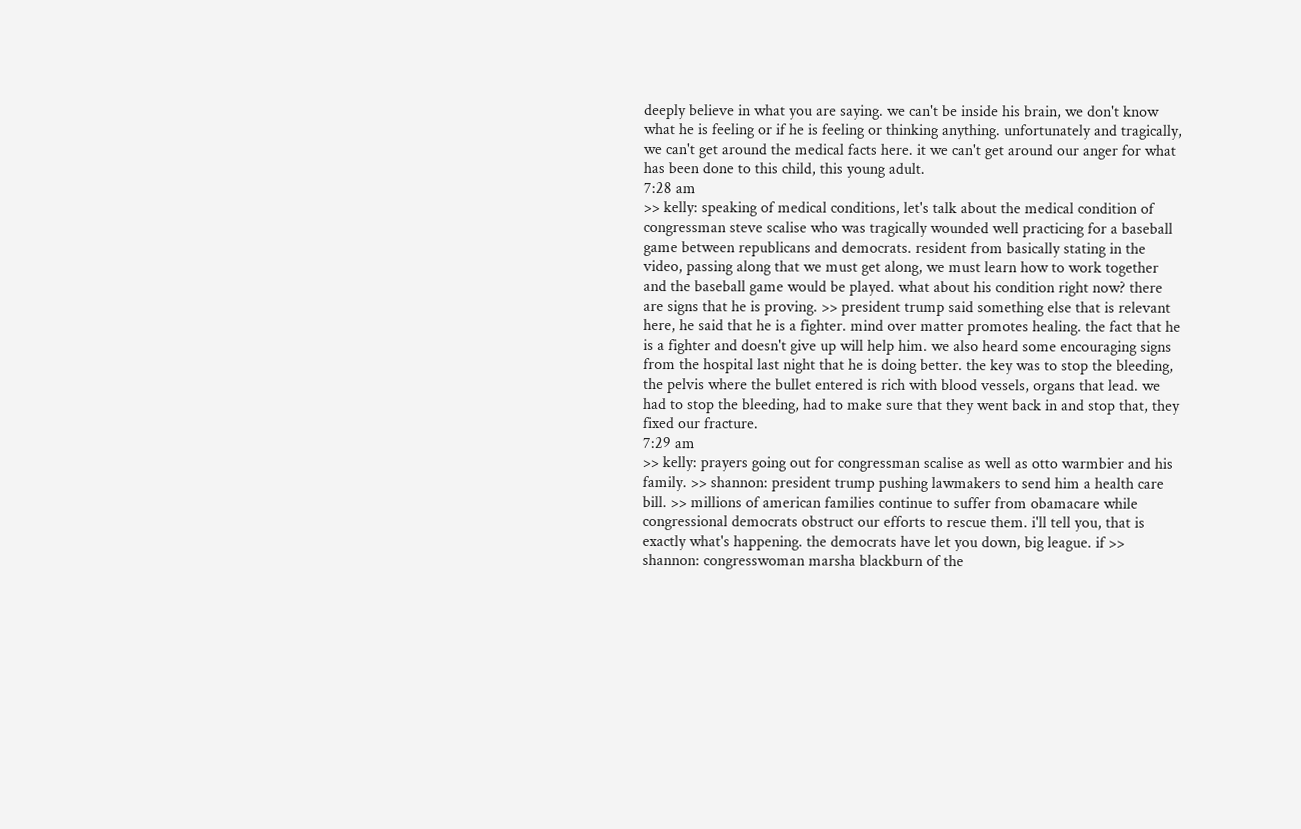deeply believe in what you are saying. we can't be inside his brain, we don't know what he is feeling or if he is feeling or thinking anything. unfortunately and tragically, we can't get around the medical facts here. it we can't get around our anger for what has been done to this child, this young adult.
7:28 am
>> kelly: speaking of medical conditions, let's talk about the medical condition of congressman steve scalise who was tragically wounded well practicing for a baseball game between republicans and democrats. resident from basically stating in the video, passing along that we must get along, we must learn how to work together and the baseball game would be played. what about his condition right now? there are signs that he is proving. >> president trump said something else that is relevant here, he said that he is a fighter. mind over matter promotes healing. the fact that he is a fighter and doesn't give up will help him. we also heard some encouraging signs from the hospital last night that he is doing better. the key was to stop the bleeding, the pelvis where the bullet entered is rich with blood vessels, organs that lead. we had to stop the bleeding, had to make sure that they went back in and stop that, they fixed our fracture.
7:29 am
>> kelly: prayers going out for congressman scalise as well as otto warmbier and his family. >> shannon: president trump pushing lawmakers to send him a health care bill. >> millions of american families continue to suffer from obamacare while congressional democrats obstruct our efforts to rescue them. i'll tell you, that is exactly what's happening. the democrats have let you down, big league. if >> shannon: congresswoman marsha blackburn of the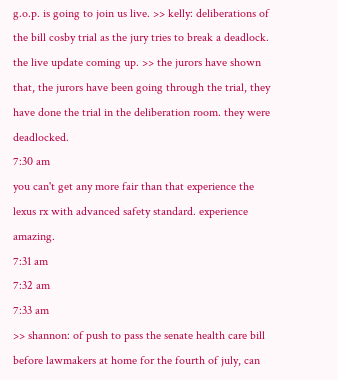g.o.p. is going to join us live. >> kelly: deliberations of the bill cosby trial as the jury tries to break a deadlock. the live update coming up. >> the jurors have shown that, the jurors have been going through the trial, they have done the trial in the deliberation room. they were deadlocked.
7:30 am
you can't get any more fair than that experience the lexus rx with advanced safety standard. experience amazing.
7:31 am
7:32 am
7:33 am
>> shannon: of push to pass the senate health care bill before lawmakers at home for the fourth of july, can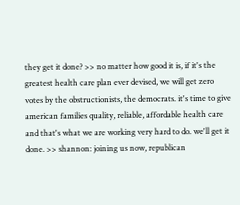they get it done? >> no matter how good it is, if it's the greatest health care plan ever devised, we will get zero votes by the obstructionists, the democrats. it's time to give american families quality, reliable, affordable health care and that's what we are working very hard to do. we'll get it done. >> shannon: joining us now, republican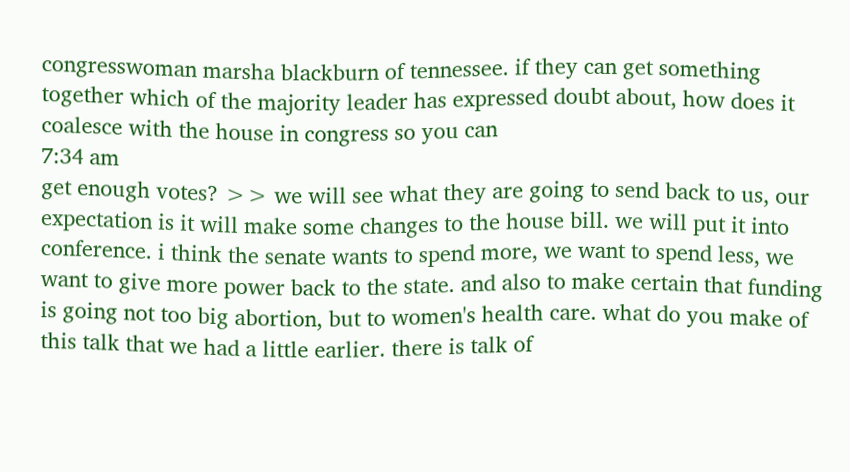congresswoman marsha blackburn of tennessee. if they can get something together which of the majority leader has expressed doubt about, how does it coalesce with the house in congress so you can
7:34 am
get enough votes? >> we will see what they are going to send back to us, our expectation is it will make some changes to the house bill. we will put it into conference. i think the senate wants to spend more, we want to spend less, we want to give more power back to the state. and also to make certain that funding is going not too big abortion, but to women's health care. what do you make of this talk that we had a little earlier. there is talk of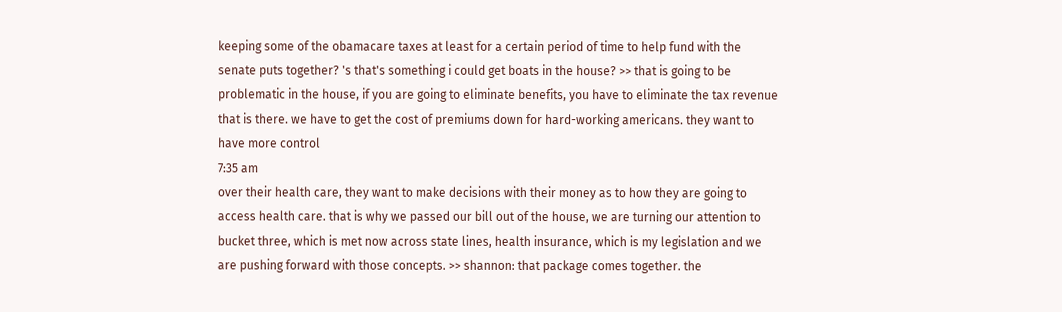keeping some of the obamacare taxes at least for a certain period of time to help fund with the senate puts together? 's that's something i could get boats in the house? >> that is going to be problematic in the house, if you are going to eliminate benefits, you have to eliminate the tax revenue that is there. we have to get the cost of premiums down for hard-working americans. they want to have more control
7:35 am
over their health care, they want to make decisions with their money as to how they are going to access health care. that is why we passed our bill out of the house, we are turning our attention to bucket three, which is met now across state lines, health insurance, which is my legislation and we are pushing forward with those concepts. >> shannon: that package comes together. the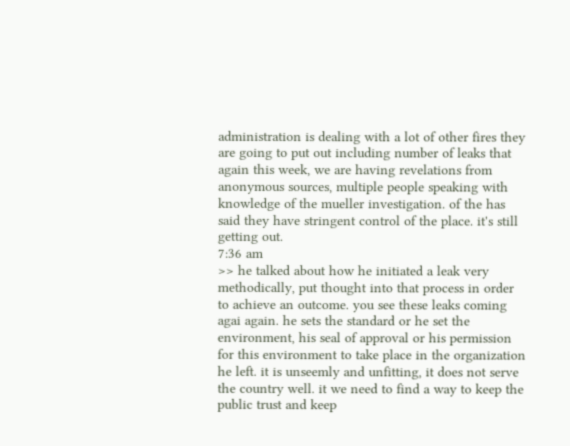administration is dealing with a lot of other fires they are going to put out including number of leaks that again this week, we are having revelations from anonymous sources, multiple people speaking with knowledge of the mueller investigation. of the has said they have stringent control of the place. it's still getting out.
7:36 am
>> he talked about how he initiated a leak very methodically, put thought into that process in order to achieve an outcome. you see these leaks coming agai again. he sets the standard or he set the environment, his seal of approval or his permission for this environment to take place in the organization he left. it is unseemly and unfitting, it does not serve the country well. it we need to find a way to keep the public trust and keep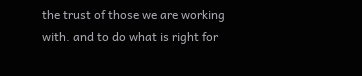the trust of those we are working with. and to do what is right for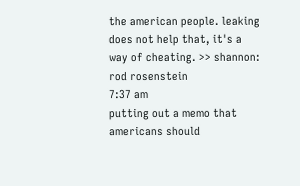the american people. leaking does not help that, it's a way of cheating. >> shannon: rod rosenstein
7:37 am
putting out a memo that americans should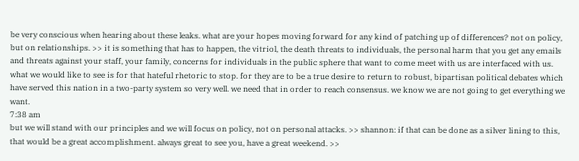be very conscious when hearing about these leaks. what are your hopes moving forward for any kind of patching up of differences? not on policy, but on relationships. >> it is something that has to happen, the vitriol, the death threats to individuals, the personal harm that you get any emails and threats against your staff, your family, concerns for individuals in the public sphere that want to come meet with us are interfaced with us. what we would like to see is for that hateful rhetoric to stop. for they are to be a true desire to return to robust, bipartisan political debates which have served this nation in a two-party system so very well. we need that in order to reach consensus. we know we are not going to get everything we want.
7:38 am
but we will stand with our principles and we will focus on policy, not on personal attacks. >> shannon: if that can be done as a silver lining to this, that would be a great accomplishment. always great to see you, have a great weekend. >>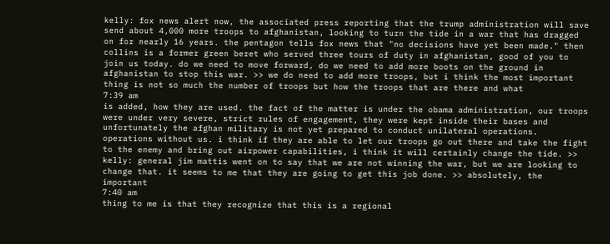kelly: fox news alert now, the associated press reporting that the trump administration will save send about 4,000 more troops to afghanistan, looking to turn the tide in a war that has dragged on for nearly 16 years. the pentagon tells fox news that "no decisions have yet been made." then collins is a former green beret who served three tours of duty in afghanistan, good of you to join us today. do we need to move forward, do we need to add more boots on the ground in afghanistan to stop this war. >> we do need to add more troops, but i think the most important thing is not so much the number of troops but how the troops that are there and what
7:39 am
is added, how they are used. the fact of the matter is under the obama administration, our troops were under very severe, strict rules of engagement, they were kept inside their bases and unfortunately the afghan military is not yet prepared to conduct unilateral operations. operations without us. i think if they are able to let our troops go out there and take the fight to the enemy and bring out airpower capabilities, i think it will certainly change the tide. >> kelly: general jim mattis went on to say that we are not winning the war, but we are looking to change that. it seems to me that they are going to get this job done. >> absolutely, the important
7:40 am
thing to me is that they recognize that this is a regional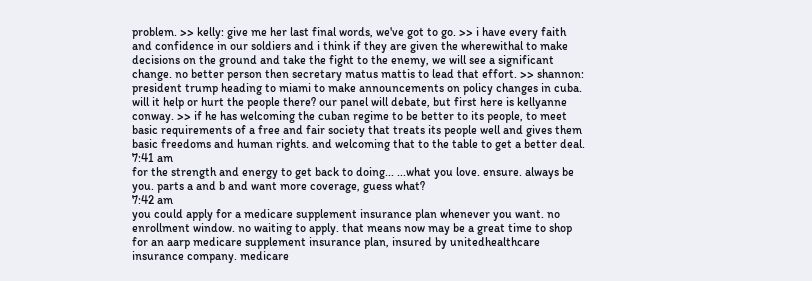problem. >> kelly: give me her last final words, we've got to go. >> i have every faith and confidence in our soldiers and i think if they are given the wherewithal to make decisions on the ground and take the fight to the enemy, we will see a significant change. no better person then secretary matus mattis to lead that effort. >> shannon: president trump heading to miami to make announcements on policy changes in cuba. will it help or hurt the people there? our panel will debate, but first here is kellyanne conway. >> if he has welcoming the cuban regime to be better to its people, to meet basic requirements of a free and fair society that treats its people well and gives them basic freedoms and human rights. and welcoming that to the table to get a better deal.
7:41 am
for the strength and energy to get back to doing... ...what you love. ensure. always be you. parts a and b and want more coverage, guess what?
7:42 am
you could apply for a medicare supplement insurance plan whenever you want. no enrollment window. no waiting to apply. that means now may be a great time to shop for an aarp medicare supplement insurance plan, insured by unitedhealthcare insurance company. medicare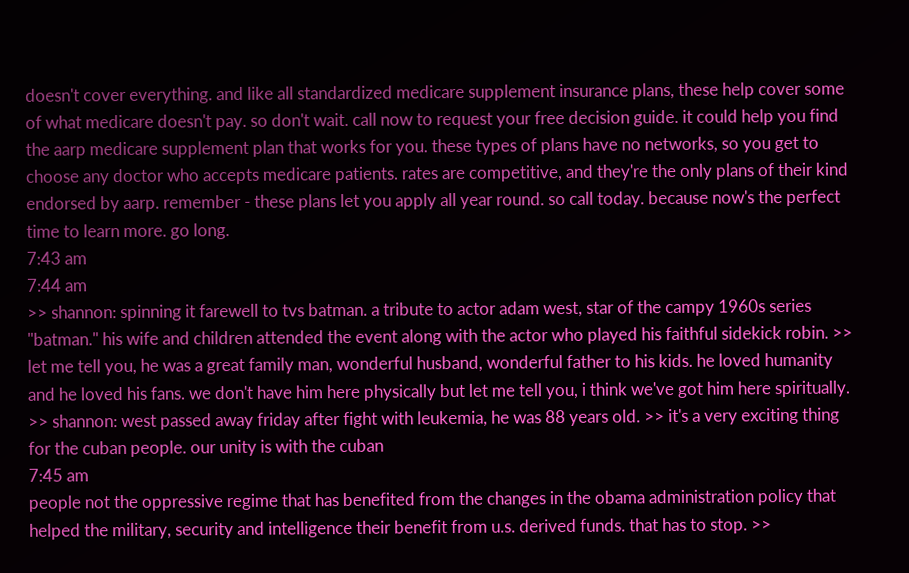doesn't cover everything. and like all standardized medicare supplement insurance plans, these help cover some of what medicare doesn't pay. so don't wait. call now to request your free decision guide. it could help you find the aarp medicare supplement plan that works for you. these types of plans have no networks, so you get to choose any doctor who accepts medicare patients. rates are competitive, and they're the only plans of their kind endorsed by aarp. remember - these plans let you apply all year round. so call today. because now's the perfect time to learn more. go long.
7:43 am
7:44 am
>> shannon: spinning it farewell to tvs batman. a tribute to actor adam west, star of the campy 1960s series "batman." his wife and children attended the event along with the actor who played his faithful sidekick robin. >> let me tell you, he was a great family man, wonderful husband, wonderful father to his kids. he loved humanity and he loved his fans. we don't have him here physically but let me tell you, i think we've got him here spiritually. >> shannon: west passed away friday after fight with leukemia, he was 88 years old. >> it's a very exciting thing for the cuban people. our unity is with the cuban
7:45 am
people not the oppressive regime that has benefited from the changes in the obama administration policy that helped the military, security and intelligence their benefit from u.s. derived funds. that has to stop. >>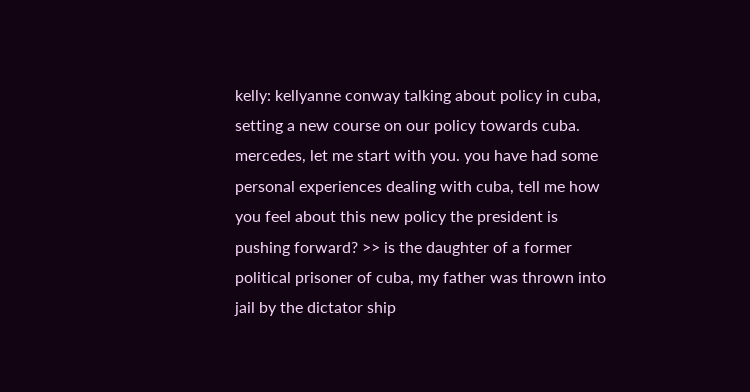kelly: kellyanne conway talking about policy in cuba, setting a new course on our policy towards cuba. mercedes, let me start with you. you have had some personal experiences dealing with cuba, tell me how you feel about this new policy the president is pushing forward? >> is the daughter of a former political prisoner of cuba, my father was thrown into jail by the dictator ship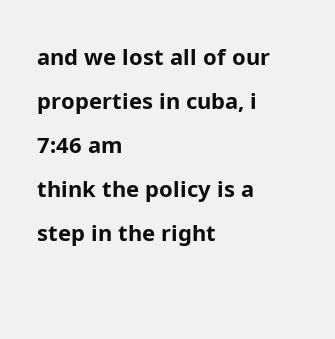and we lost all of our properties in cuba, i
7:46 am
think the policy is a step in the right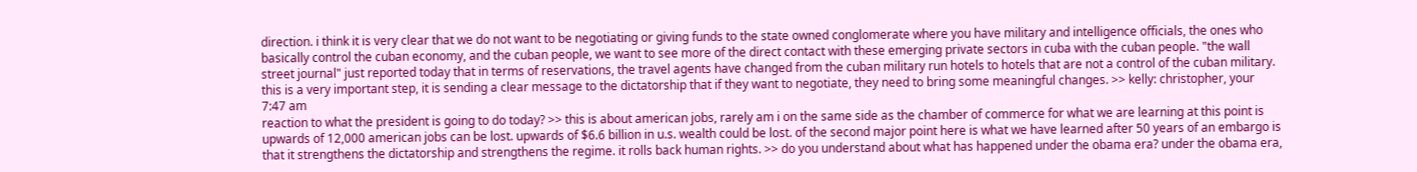direction. i think it is very clear that we do not want to be negotiating or giving funds to the state owned conglomerate where you have military and intelligence officials, the ones who basically control the cuban economy, and the cuban people, we want to see more of the direct contact with these emerging private sectors in cuba with the cuban people. "the wall street journal" just reported today that in terms of reservations, the travel agents have changed from the cuban military run hotels to hotels that are not a control of the cuban military. this is a very important step, it is sending a clear message to the dictatorship that if they want to negotiate, they need to bring some meaningful changes. >> kelly: christopher, your
7:47 am
reaction to what the president is going to do today? >> this is about american jobs, rarely am i on the same side as the chamber of commerce for what we are learning at this point is upwards of 12,000 american jobs can be lost. upwards of $6.6 billion in u.s. wealth could be lost. of the second major point here is what we have learned after 50 years of an embargo is that it strengthens the dictatorship and strengthens the regime. it rolls back human rights. >> do you understand about what has happened under the obama era? under the obama era,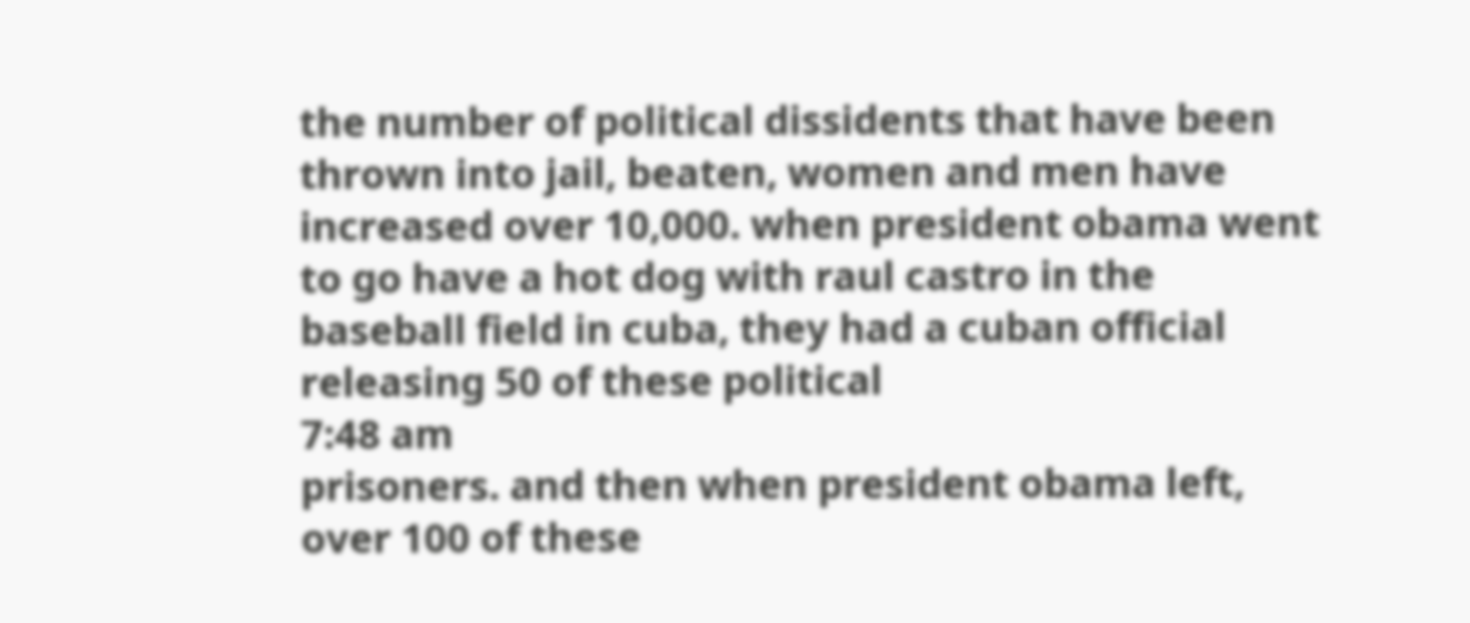the number of political dissidents that have been thrown into jail, beaten, women and men have increased over 10,000. when president obama went to go have a hot dog with raul castro in the baseball field in cuba, they had a cuban official releasing 50 of these political
7:48 am
prisoners. and then when president obama left, over 100 of these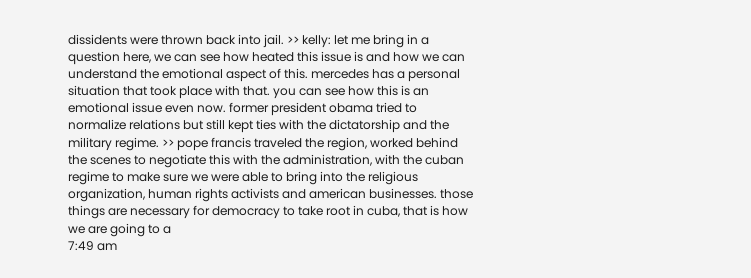dissidents were thrown back into jail. >> kelly: let me bring in a question here, we can see how heated this issue is and how we can understand the emotional aspect of this. mercedes has a personal situation that took place with that. you can see how this is an emotional issue even now. former president obama tried to normalize relations but still kept ties with the dictatorship and the military regime. >> pope francis traveled the region, worked behind the scenes to negotiate this with the administration, with the cuban regime to make sure we were able to bring into the religious organization, human rights activists and american businesses. those things are necessary for democracy to take root in cuba, that is how we are going to a
7:49 am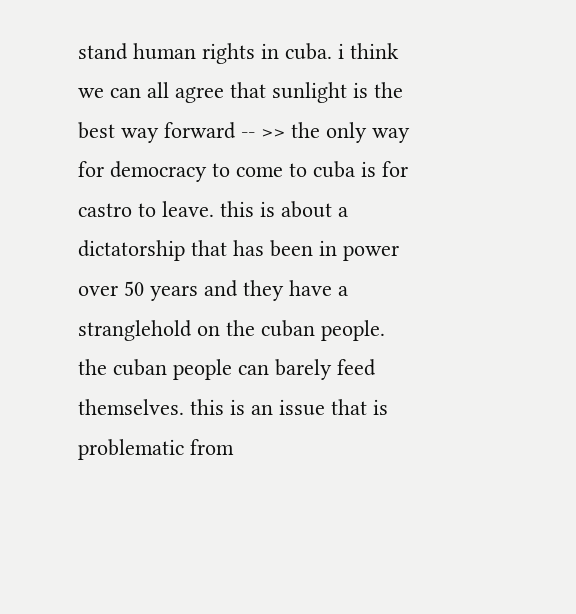stand human rights in cuba. i think we can all agree that sunlight is the best way forward -- >> the only way for democracy to come to cuba is for castro to leave. this is about a dictatorship that has been in power over 50 years and they have a stranglehold on the cuban people. the cuban people can barely feed themselves. this is an issue that is problematic from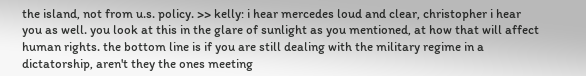the island, not from u.s. policy. >> kelly: i hear mercedes loud and clear, christopher i hear you as well. you look at this in the glare of sunlight as you mentioned, at how that will affect human rights. the bottom line is if you are still dealing with the military regime in a dictatorship, aren't they the ones meeting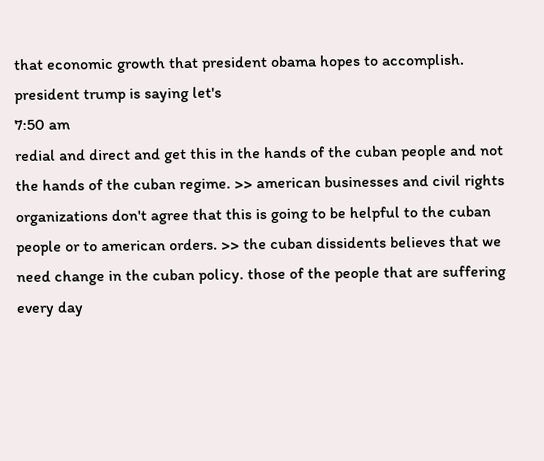that economic growth that president obama hopes to accomplish. president trump is saying let's
7:50 am
redial and direct and get this in the hands of the cuban people and not the hands of the cuban regime. >> american businesses and civil rights organizations don't agree that this is going to be helpful to the cuban people or to american orders. >> the cuban dissidents believes that we need change in the cuban policy. those of the people that are suffering every day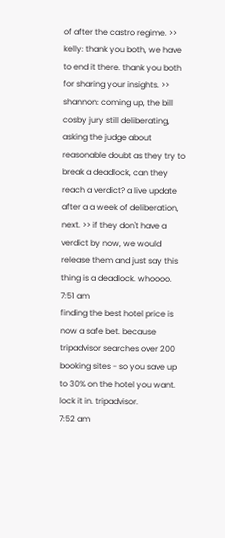of after the castro regime. >> kelly: thank you both, we have to end it there. thank you both for sharing your insights. >> shannon: coming up, the bill cosby jury still deliberating, asking the judge about reasonable doubt as they try to break a deadlock, can they reach a verdict? a live update after a a week of deliberation, next. >> if they don't have a verdict by now, we would release them and just say this thing is a deadlock. whoooo.
7:51 am
finding the best hotel price is now a safe bet. because tripadvisor searches over 200 booking sites - so you save up to 30% on the hotel you want. lock it in. tripadvisor.
7:52 am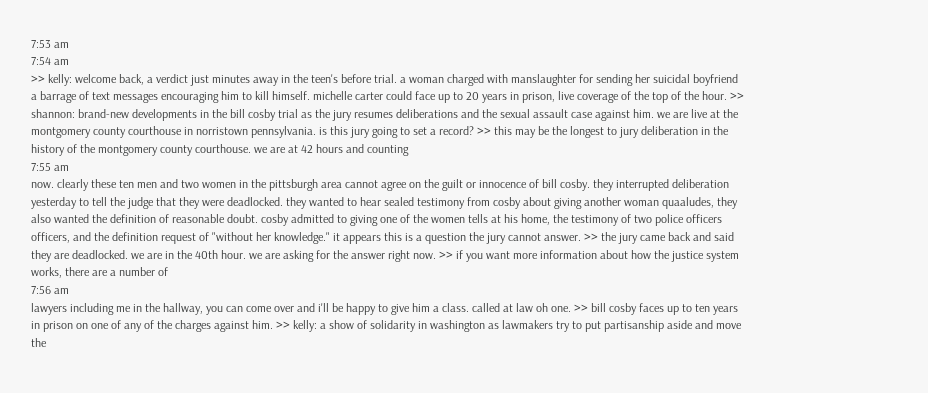7:53 am
7:54 am
>> kelly: welcome back, a verdict just minutes away in the teen's before trial. a woman charged with manslaughter for sending her suicidal boyfriend a barrage of text messages encouraging him to kill himself. michelle carter could face up to 20 years in prison, live coverage of the top of the hour. >> shannon: brand-new developments in the bill cosby trial as the jury resumes deliberations and the sexual assault case against him. we are live at the montgomery county courthouse in norristown pennsylvania. is this jury going to set a record? >> this may be the longest to jury deliberation in the history of the montgomery county courthouse. we are at 42 hours and counting
7:55 am
now. clearly these ten men and two women in the pittsburgh area cannot agree on the guilt or innocence of bill cosby. they interrupted deliberation yesterday to tell the judge that they were deadlocked. they wanted to hear sealed testimony from cosby about giving another woman quaaludes, they also wanted the definition of reasonable doubt. cosby admitted to giving one of the women tells at his home, the testimony of two police officers officers, and the definition request of "without her knowledge." it appears this is a question the jury cannot answer. >> the jury came back and said they are deadlocked. we are in the 40th hour. we are asking for the answer right now. >> if you want more information about how the justice system works, there are a number of
7:56 am
lawyers including me in the hallway, you can come over and i'll be happy to give him a class. called at law oh one. >> bill cosby faces up to ten years in prison on one of any of the charges against him. >> kelly: a show of solidarity in washington as lawmakers try to put partisanship aside and move the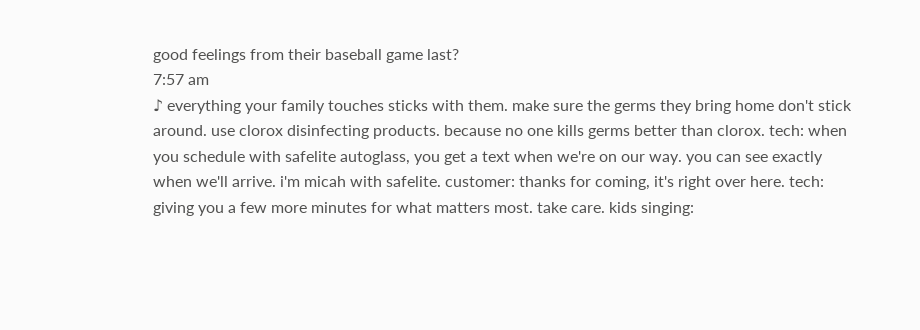good feelings from their baseball game last?
7:57 am
♪ everything your family touches sticks with them. make sure the germs they bring home don't stick around. use clorox disinfecting products. because no one kills germs better than clorox. tech: when you schedule with safelite autoglass, you get a text when we're on our way. you can see exactly when we'll arrive. i'm micah with safelite. customer: thanks for coming, it's right over here. tech: giving you a few more minutes for what matters most. take care. kids singing: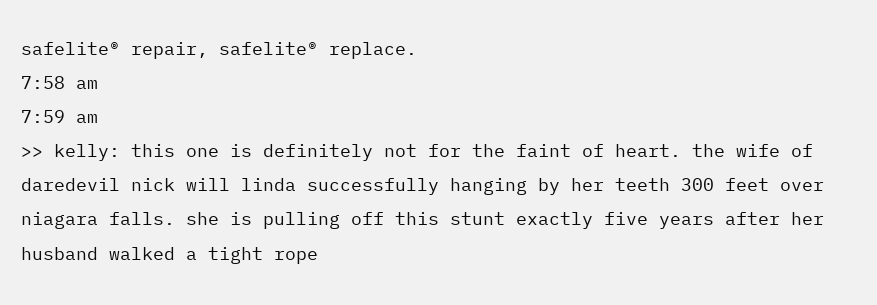safelite® repair, safelite® replace.
7:58 am
7:59 am
>> kelly: this one is definitely not for the faint of heart. the wife of daredevil nick will linda successfully hanging by her teeth 300 feet over niagara falls. she is pulling off this stunt exactly five years after her husband walked a tight rope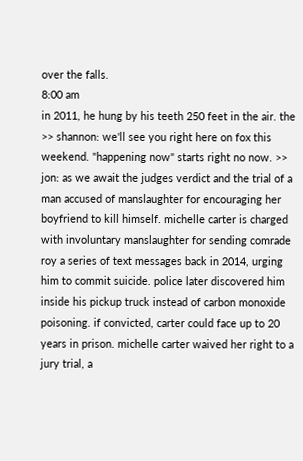over the falls.
8:00 am
in 2011, he hung by his teeth 250 feet in the air. the >> shannon: we'll see you right here on fox this weekend. "happening now" starts right no now. >> jon: as we await the judges verdict and the trial of a man accused of manslaughter for encouraging her boyfriend to kill himself. michelle carter is charged with involuntary manslaughter for sending comrade roy a series of text messages back in 2014, urging him to commit suicide. police later discovered him inside his pickup truck instead of carbon monoxide poisoning. if convicted, carter could face up to 20 years in prison. michelle carter waived her right to a jury trial, a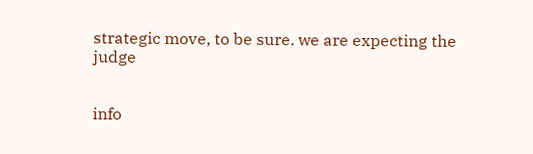strategic move, to be sure. we are expecting the judge


info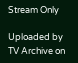Stream Only

Uploaded by TV Archive on